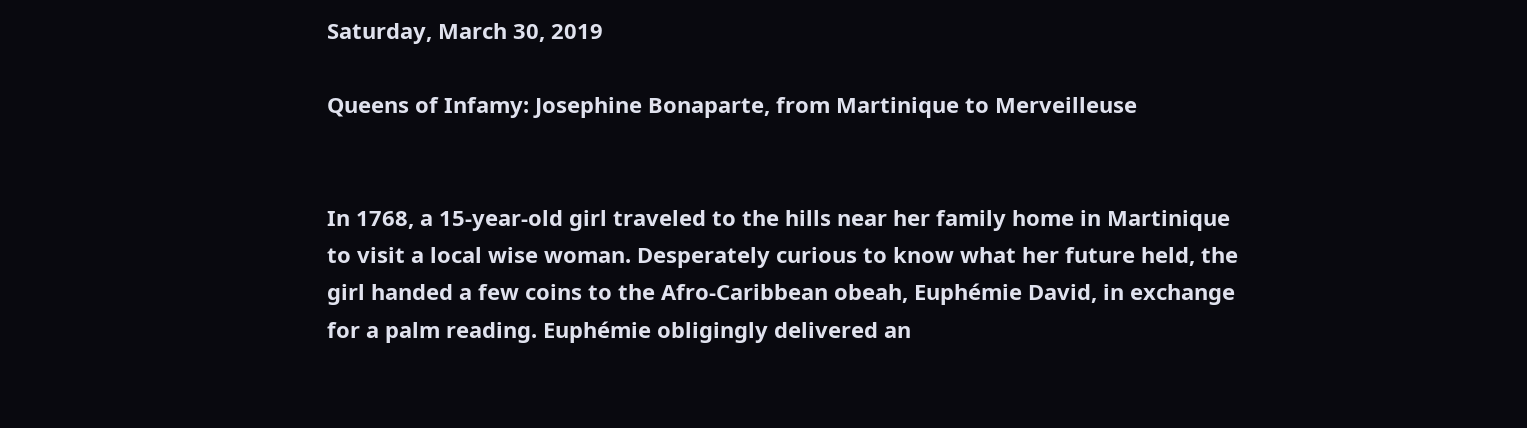Saturday, March 30, 2019

Queens of Infamy: Josephine Bonaparte, from Martinique to Merveilleuse


In 1768, a 15-year-old girl traveled to the hills near her family home in Martinique to visit a local wise woman. Desperately curious to know what her future held, the girl handed a few coins to the Afro-Caribbean obeah, Euphémie David, in exchange for a palm reading. Euphémie obligingly delivered an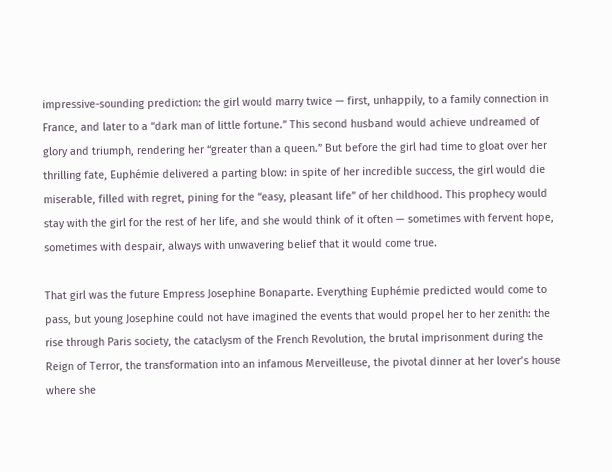impressive-sounding prediction: the girl would marry twice — first, unhappily, to a family connection in France, and later to a “dark man of little fortune.” This second husband would achieve undreamed of glory and triumph, rendering her “greater than a queen.” But before the girl had time to gloat over her thrilling fate, Euphémie delivered a parting blow: in spite of her incredible success, the girl would die miserable, filled with regret, pining for the “easy, pleasant life” of her childhood. This prophecy would stay with the girl for the rest of her life, and she would think of it often — sometimes with fervent hope, sometimes with despair, always with unwavering belief that it would come true.

That girl was the future Empress Josephine Bonaparte. Everything Euphémie predicted would come to pass, but young Josephine could not have imagined the events that would propel her to her zenith: the rise through Paris society, the cataclysm of the French Revolution, the brutal imprisonment during the Reign of Terror, the transformation into an infamous Merveilleuse, the pivotal dinner at her lover’s house where she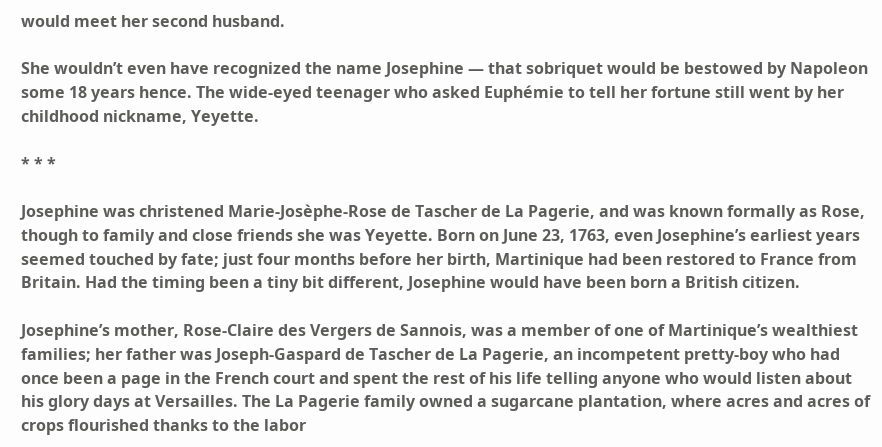would meet her second husband.

She wouldn’t even have recognized the name Josephine — that sobriquet would be bestowed by Napoleon some 18 years hence. The wide-eyed teenager who asked Euphémie to tell her fortune still went by her childhood nickname, Yeyette.

* * *

Josephine was christened Marie-Josèphe-Rose de Tascher de La Pagerie, and was known formally as Rose, though to family and close friends she was Yeyette. Born on June 23, 1763, even Josephine’s earliest years seemed touched by fate; just four months before her birth, Martinique had been restored to France from Britain. Had the timing been a tiny bit different, Josephine would have been born a British citizen.

Josephine’s mother, Rose-Claire des Vergers de Sannois, was a member of one of Martinique’s wealthiest families; her father was Joseph-Gaspard de Tascher de La Pagerie, an incompetent pretty-boy who had once been a page in the French court and spent the rest of his life telling anyone who would listen about his glory days at Versailles. The La Pagerie family owned a sugarcane plantation, where acres and acres of crops flourished thanks to the labor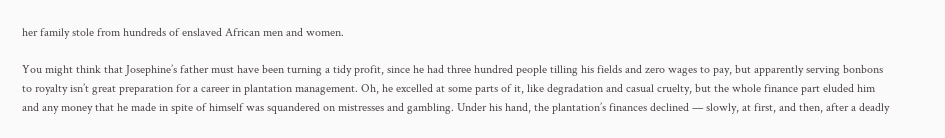her family stole from hundreds of enslaved African men and women.

You might think that Josephine’s father must have been turning a tidy profit, since he had three hundred people tilling his fields and zero wages to pay, but apparently serving bonbons to royalty isn’t great preparation for a career in plantation management. Oh, he excelled at some parts of it, like degradation and casual cruelty, but the whole finance part eluded him and any money that he made in spite of himself was squandered on mistresses and gambling. Under his hand, the plantation’s finances declined — slowly, at first, and then, after a deadly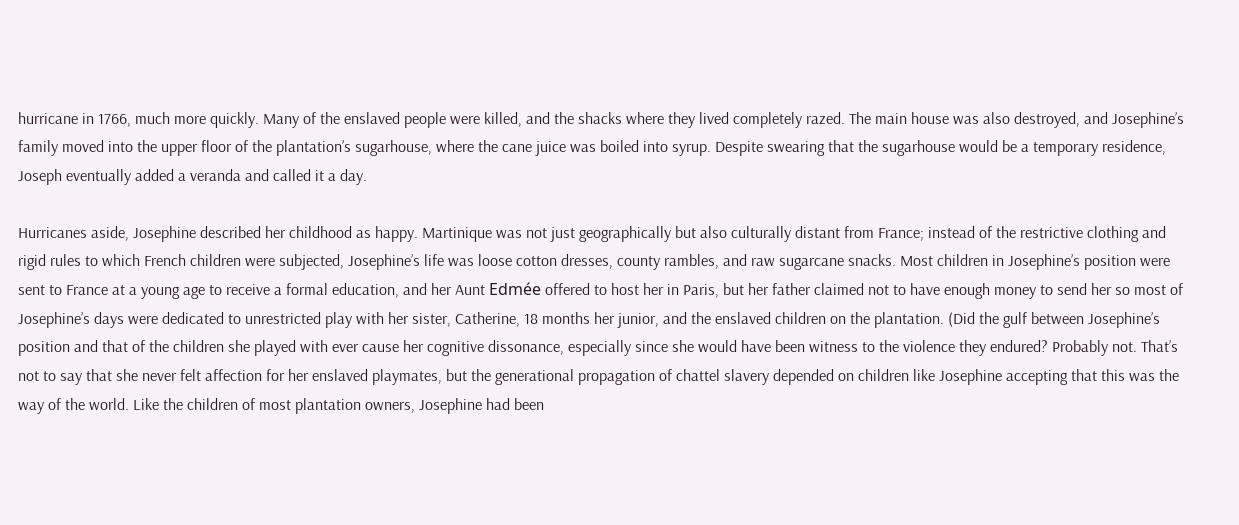hurricane in 1766, much more quickly. Many of the enslaved people were killed, and the shacks where they lived completely razed. The main house was also destroyed, and Josephine’s family moved into the upper floor of the plantation’s sugarhouse, where the cane juice was boiled into syrup. Despite swearing that the sugarhouse would be a temporary residence, Joseph eventually added a veranda and called it a day.

Hurricanes aside, Josephine described her childhood as happy. Martinique was not just geographically but also culturally distant from France; instead of the restrictive clothing and rigid rules to which French children were subjected, Josephine’s life was loose cotton dresses, county rambles, and raw sugarcane snacks. Most children in Josephine’s position were sent to France at a young age to receive a formal education, and her Aunt Edmée offered to host her in Paris, but her father claimed not to have enough money to send her so most of Josephine’s days were dedicated to unrestricted play with her sister, Catherine, 18 months her junior, and the enslaved children on the plantation. (Did the gulf between Josephine’s position and that of the children she played with ever cause her cognitive dissonance, especially since she would have been witness to the violence they endured? Probably not. That’s not to say that she never felt affection for her enslaved playmates, but the generational propagation of chattel slavery depended on children like Josephine accepting that this was the way of the world. Like the children of most plantation owners, Josephine had been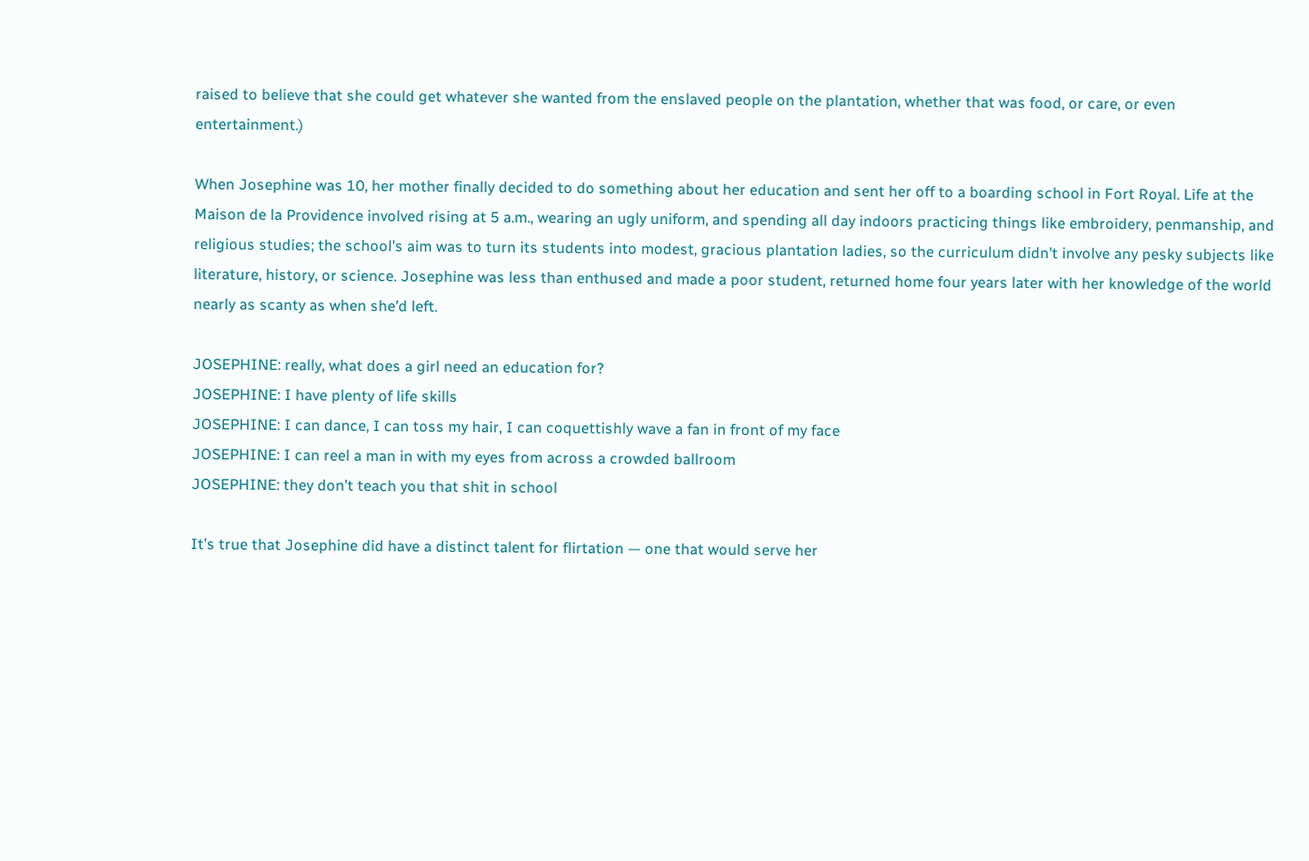raised to believe that she could get whatever she wanted from the enslaved people on the plantation, whether that was food, or care, or even entertainment.)

When Josephine was 10, her mother finally decided to do something about her education and sent her off to a boarding school in Fort Royal. Life at the Maison de la Providence involved rising at 5 a.m., wearing an ugly uniform, and spending all day indoors practicing things like embroidery, penmanship, and religious studies; the school’s aim was to turn its students into modest, gracious plantation ladies, so the curriculum didn’t involve any pesky subjects like literature, history, or science. Josephine was less than enthused and made a poor student, returned home four years later with her knowledge of the world nearly as scanty as when she’d left.

JOSEPHINE: really, what does a girl need an education for?
JOSEPHINE: I have plenty of life skills
JOSEPHINE: I can dance, I can toss my hair, I can coquettishly wave a fan in front of my face
JOSEPHINE: I can reel a man in with my eyes from across a crowded ballroom
JOSEPHINE: they don’t teach you that shit in school

It’s true that Josephine did have a distinct talent for flirtation — one that would serve her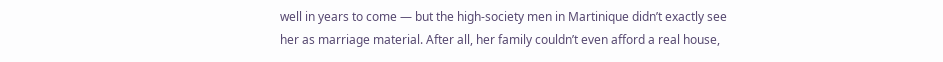well in years to come — but the high-society men in Martinique didn’t exactly see her as marriage material. After all, her family couldn’t even afford a real house,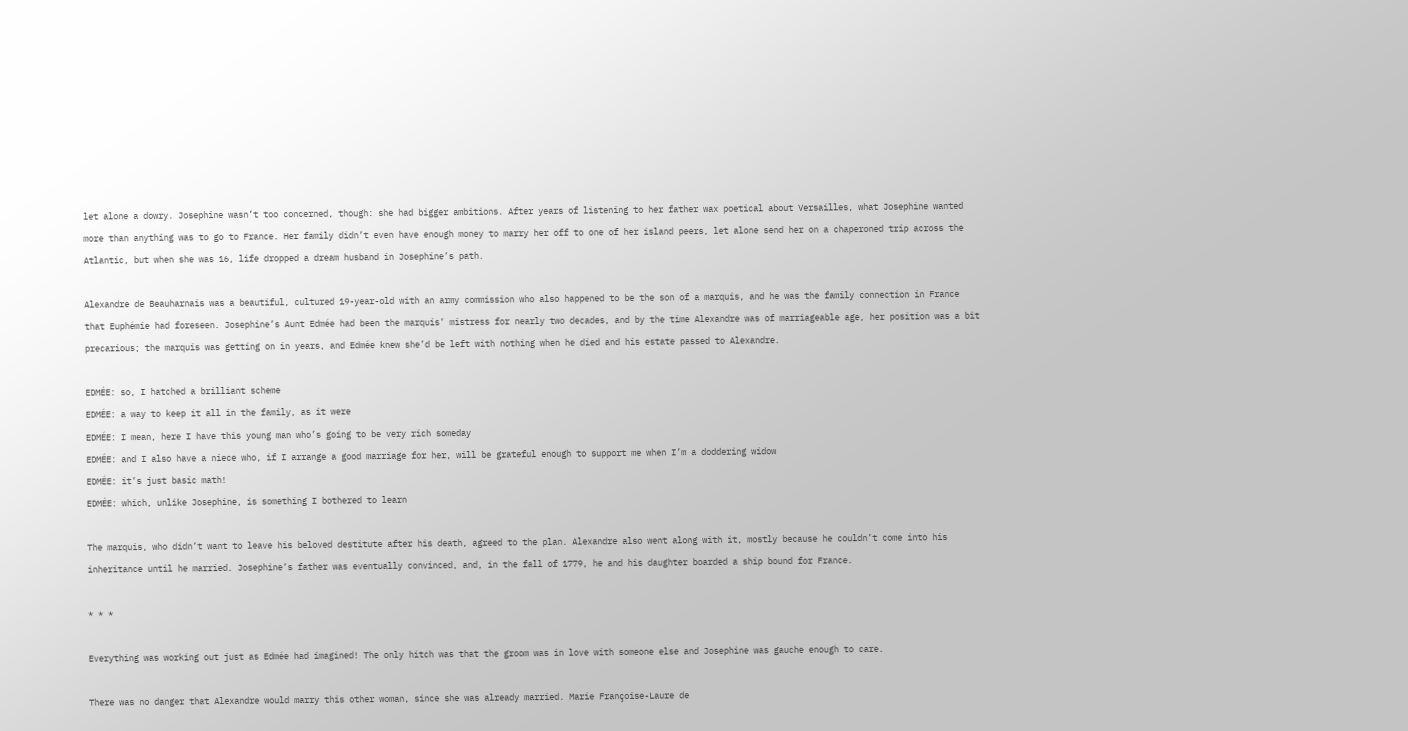let alone a dowry. Josephine wasn’t too concerned, though: she had bigger ambitions. After years of listening to her father wax poetical about Versailles, what Josephine wanted more than anything was to go to France. Her family didn’t even have enough money to marry her off to one of her island peers, let alone send her on a chaperoned trip across the Atlantic, but when she was 16, life dropped a dream husband in Josephine’s path.

Alexandre de Beauharnais was a beautiful, cultured 19-year-old with an army commission who also happened to be the son of a marquis, and he was the family connection in France that Euphémie had foreseen. Josephine’s Aunt Edmée had been the marquis’ mistress for nearly two decades, and by the time Alexandre was of marriageable age, her position was a bit precarious; the marquis was getting on in years, and Edmée knew she’d be left with nothing when he died and his estate passed to Alexandre.

EDMÉE: so, I hatched a brilliant scheme
EDMÉE: a way to keep it all in the family, as it were
EDMÉE: I mean, here I have this young man who’s going to be very rich someday
EDMÉE: and I also have a niece who, if I arrange a good marriage for her, will be grateful enough to support me when I’m a doddering widow
EDMÉE: it’s just basic math!
EDMÉE: which, unlike Josephine, is something I bothered to learn

The marquis, who didn’t want to leave his beloved destitute after his death, agreed to the plan. Alexandre also went along with it, mostly because he couldn’t come into his inheritance until he married. Josephine’s father was eventually convinced, and, in the fall of 1779, he and his daughter boarded a ship bound for France.

* * *

Everything was working out just as Edmée had imagined! The only hitch was that the groom was in love with someone else and Josephine was gauche enough to care.

There was no danger that Alexandre would marry this other woman, since she was already married. Marie Françoise-Laure de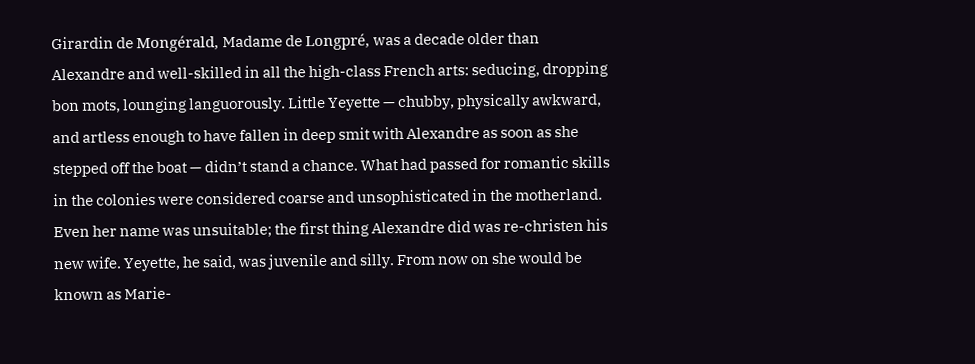Girardin de Mongérald, Madame de Longpré, was a decade older than Alexandre and well-skilled in all the high-class French arts: seducing, dropping bon mots, lounging languorously. Little Yeyette — chubby, physically awkward, and artless enough to have fallen in deep smit with Alexandre as soon as she stepped off the boat — didn’t stand a chance. What had passed for romantic skills in the colonies were considered coarse and unsophisticated in the motherland. Even her name was unsuitable; the first thing Alexandre did was re-christen his new wife. Yeyette, he said, was juvenile and silly. From now on she would be known as Marie-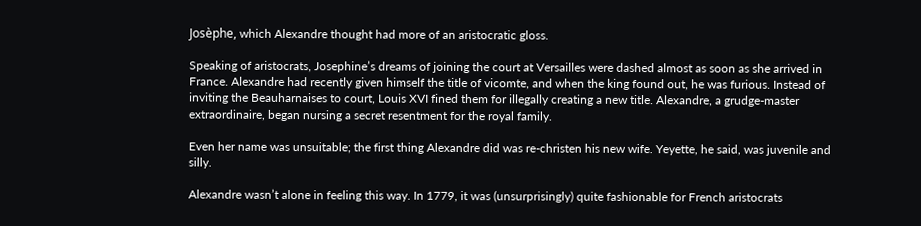Josèphe, which Alexandre thought had more of an aristocratic gloss.

Speaking of aristocrats, Josephine’s dreams of joining the court at Versailles were dashed almost as soon as she arrived in France. Alexandre had recently given himself the title of vicomte, and when the king found out, he was furious. Instead of inviting the Beauharnaises to court, Louis XVI fined them for illegally creating a new title. Alexandre, a grudge-master extraordinaire, began nursing a secret resentment for the royal family.

Even her name was unsuitable; the first thing Alexandre did was re-christen his new wife. Yeyette, he said, was juvenile and silly.

Alexandre wasn’t alone in feeling this way. In 1779, it was (unsurprisingly) quite fashionable for French aristocrats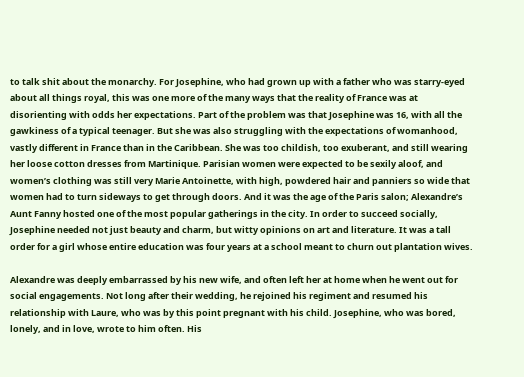to talk shit about the monarchy. For Josephine, who had grown up with a father who was starry-eyed about all things royal, this was one more of the many ways that the reality of France was at disorienting with odds her expectations. Part of the problem was that Josephine was 16, with all the gawkiness of a typical teenager. But she was also struggling with the expectations of womanhood, vastly different in France than in the Caribbean. She was too childish, too exuberant, and still wearing her loose cotton dresses from Martinique. Parisian women were expected to be sexily aloof, and women’s clothing was still very Marie Antoinette, with high, powdered hair and panniers so wide that women had to turn sideways to get through doors. And it was the age of the Paris salon; Alexandre’s Aunt Fanny hosted one of the most popular gatherings in the city. In order to succeed socially, Josephine needed not just beauty and charm, but witty opinions on art and literature. It was a tall order for a girl whose entire education was four years at a school meant to churn out plantation wives.

Alexandre was deeply embarrassed by his new wife, and often left her at home when he went out for social engagements. Not long after their wedding, he rejoined his regiment and resumed his relationship with Laure, who was by this point pregnant with his child. Josephine, who was bored, lonely, and in love, wrote to him often. His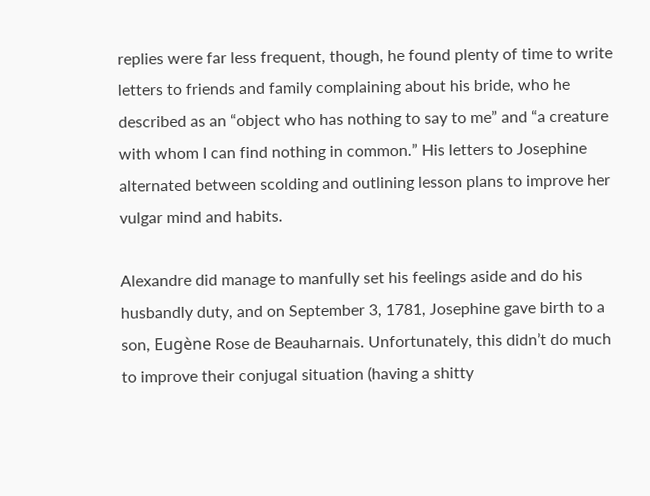replies were far less frequent, though, he found plenty of time to write letters to friends and family complaining about his bride, who he described as an “object who has nothing to say to me” and “a creature with whom I can find nothing in common.” His letters to Josephine alternated between scolding and outlining lesson plans to improve her vulgar mind and habits.

Alexandre did manage to manfully set his feelings aside and do his husbandly duty, and on September 3, 1781, Josephine gave birth to a son, Eugène Rose de Beauharnais. Unfortunately, this didn’t do much to improve their conjugal situation (having a shitty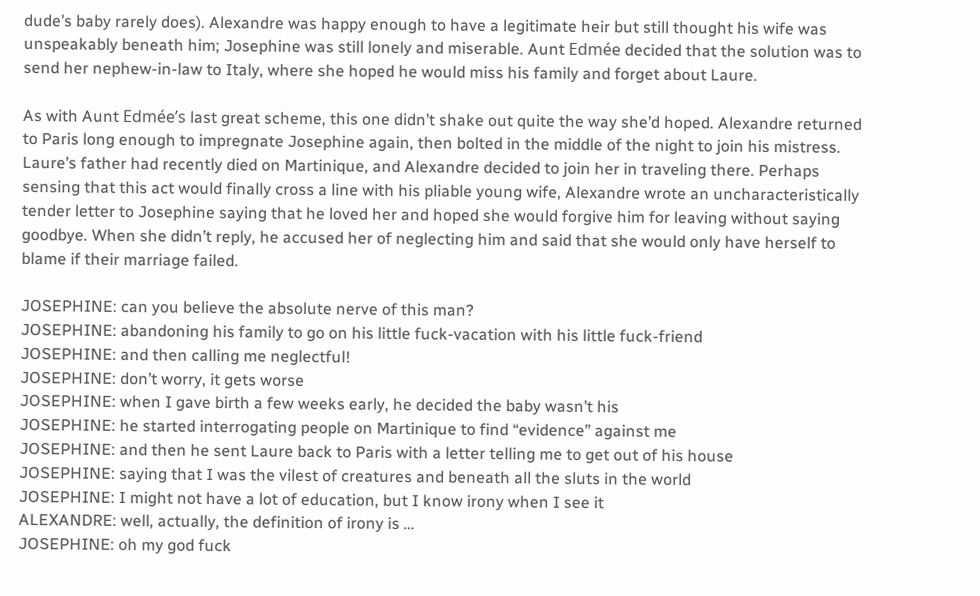dude’s baby rarely does). Alexandre was happy enough to have a legitimate heir but still thought his wife was unspeakably beneath him; Josephine was still lonely and miserable. Aunt Edmée decided that the solution was to send her nephew-in-law to Italy, where she hoped he would miss his family and forget about Laure.

As with Aunt Edmée’s last great scheme, this one didn’t shake out quite the way she’d hoped. Alexandre returned to Paris long enough to impregnate Josephine again, then bolted in the middle of the night to join his mistress. Laure’s father had recently died on Martinique, and Alexandre decided to join her in traveling there. Perhaps sensing that this act would finally cross a line with his pliable young wife, Alexandre wrote an uncharacteristically tender letter to Josephine saying that he loved her and hoped she would forgive him for leaving without saying goodbye. When she didn’t reply, he accused her of neglecting him and said that she would only have herself to blame if their marriage failed.

JOSEPHINE: can you believe the absolute nerve of this man?
JOSEPHINE: abandoning his family to go on his little fuck-vacation with his little fuck-friend
JOSEPHINE: and then calling me neglectful!
JOSEPHINE: don’t worry, it gets worse
JOSEPHINE: when I gave birth a few weeks early, he decided the baby wasn’t his
JOSEPHINE: he started interrogating people on Martinique to find “evidence” against me
JOSEPHINE: and then he sent Laure back to Paris with a letter telling me to get out of his house
JOSEPHINE: saying that I was the vilest of creatures and beneath all the sluts in the world
JOSEPHINE: I might not have a lot of education, but I know irony when I see it
ALEXANDRE: well, actually, the definition of irony is …
JOSEPHINE: oh my god fuck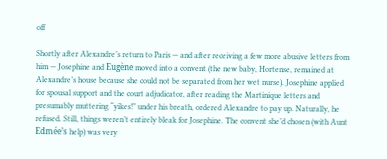off

Shortly after Alexandre’s return to Paris — and after receiving a few more abusive letters from him — Josephine and Eugène moved into a convent (the new baby, Hortense, remained at Alexandre’s house because she could not be separated from her wet nurse). Josephine applied for spousal support and the court adjudicator, after reading the Martinique letters and presumably muttering “yikes!” under his breath, ordered Alexandre to pay up. Naturally, he refused. Still, things weren’t entirely bleak for Josephine. The convent she’d chosen (with Aunt Edmée’s help) was very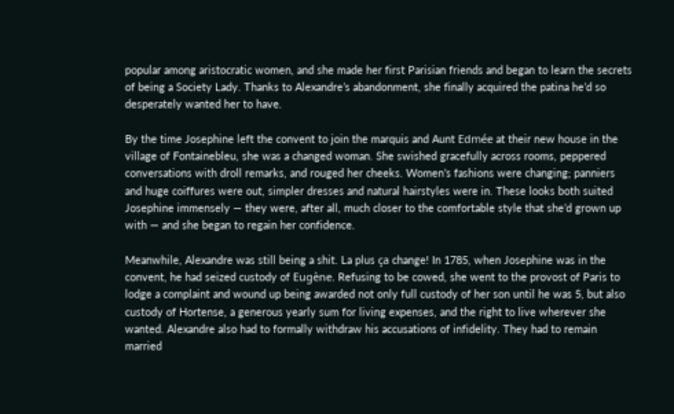popular among aristocratic women, and she made her first Parisian friends and began to learn the secrets of being a Society Lady. Thanks to Alexandre’s abandonment, she finally acquired the patina he’d so desperately wanted her to have.

By the time Josephine left the convent to join the marquis and Aunt Edmée at their new house in the village of Fontainebleu, she was a changed woman. She swished gracefully across rooms, peppered conversations with droll remarks, and rouged her cheeks. Women’s fashions were changing; panniers and huge coiffures were out, simpler dresses and natural hairstyles were in. These looks both suited Josephine immensely — they were, after all, much closer to the comfortable style that she’d grown up with — and she began to regain her confidence.

Meanwhile, Alexandre was still being a shit. La plus ça change! In 1785, when Josephine was in the convent, he had seized custody of Eugène. Refusing to be cowed, she went to the provost of Paris to lodge a complaint and wound up being awarded not only full custody of her son until he was 5, but also custody of Hortense, a generous yearly sum for living expenses, and the right to live wherever she wanted. Alexandre also had to formally withdraw his accusations of infidelity. They had to remain married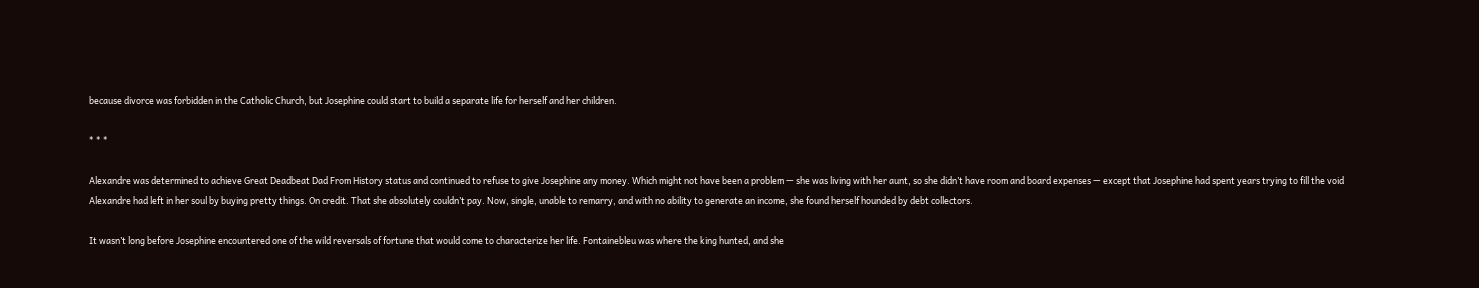because divorce was forbidden in the Catholic Church, but Josephine could start to build a separate life for herself and her children.

* * *

Alexandre was determined to achieve Great Deadbeat Dad From History status and continued to refuse to give Josephine any money. Which might not have been a problem — she was living with her aunt, so she didn’t have room and board expenses — except that Josephine had spent years trying to fill the void Alexandre had left in her soul by buying pretty things. On credit. That she absolutely couldn’t pay. Now, single, unable to remarry, and with no ability to generate an income, she found herself hounded by debt collectors.

It wasn’t long before Josephine encountered one of the wild reversals of fortune that would come to characterize her life. Fontainebleu was where the king hunted, and she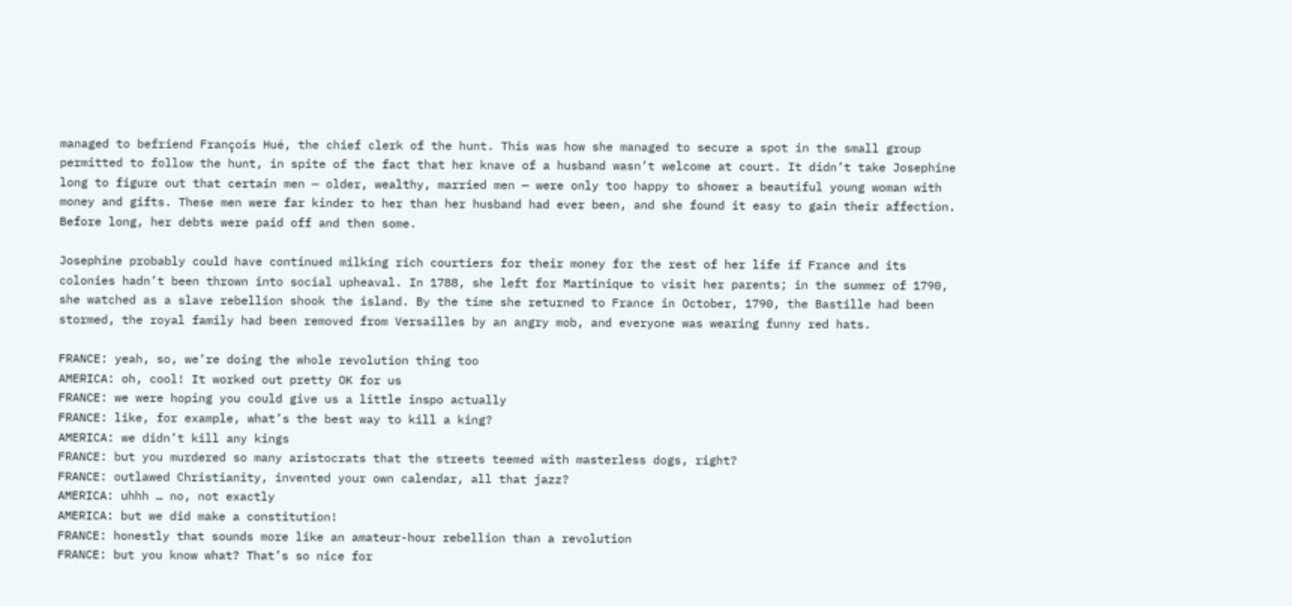managed to befriend François Hué, the chief clerk of the hunt. This was how she managed to secure a spot in the small group permitted to follow the hunt, in spite of the fact that her knave of a husband wasn’t welcome at court. It didn’t take Josephine long to figure out that certain men — older, wealthy, married men — were only too happy to shower a beautiful young woman with money and gifts. These men were far kinder to her than her husband had ever been, and she found it easy to gain their affection. Before long, her debts were paid off and then some.

Josephine probably could have continued milking rich courtiers for their money for the rest of her life if France and its colonies hadn’t been thrown into social upheaval. In 1788, she left for Martinique to visit her parents; in the summer of 1790, she watched as a slave rebellion shook the island. By the time she returned to France in October, 1790, the Bastille had been stormed, the royal family had been removed from Versailles by an angry mob, and everyone was wearing funny red hats.

FRANCE: yeah, so, we’re doing the whole revolution thing too
AMERICA: oh, cool! It worked out pretty OK for us
FRANCE: we were hoping you could give us a little inspo actually
FRANCE: like, for example, what’s the best way to kill a king?
AMERICA: we didn’t kill any kings
FRANCE: but you murdered so many aristocrats that the streets teemed with masterless dogs, right?
FRANCE: outlawed Christianity, invented your own calendar, all that jazz?
AMERICA: uhhh … no, not exactly
AMERICA: but we did make a constitution!
FRANCE: honestly that sounds more like an amateur-hour rebellion than a revolution
FRANCE: but you know what? That’s so nice for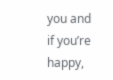you and if you’re happy,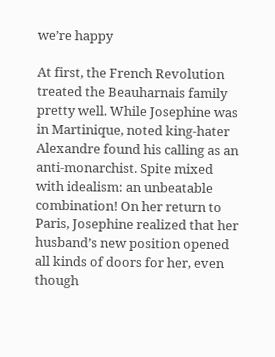we’re happy

At first, the French Revolution treated the Beauharnais family pretty well. While Josephine was in Martinique, noted king-hater Alexandre found his calling as an anti-monarchist. Spite mixed with idealism: an unbeatable combination! On her return to Paris, Josephine realized that her husband’s new position opened all kinds of doors for her, even though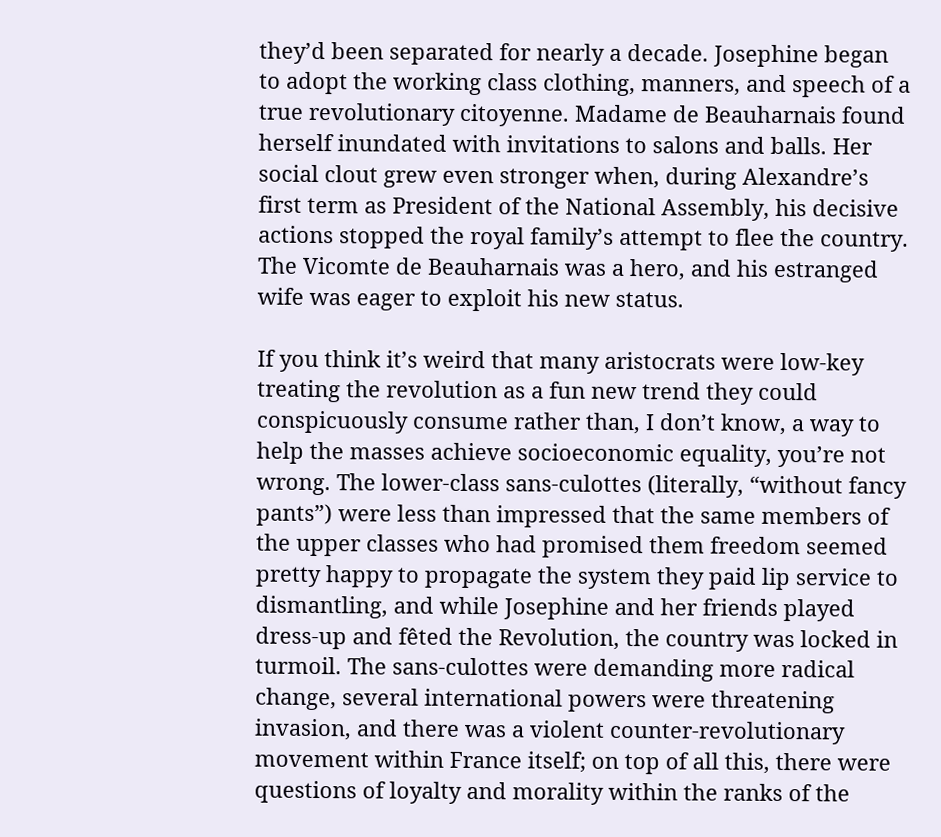they’d been separated for nearly a decade. Josephine began to adopt the working class clothing, manners, and speech of a true revolutionary citoyenne. Madame de Beauharnais found herself inundated with invitations to salons and balls. Her social clout grew even stronger when, during Alexandre’s first term as President of the National Assembly, his decisive actions stopped the royal family’s attempt to flee the country. The Vicomte de Beauharnais was a hero, and his estranged wife was eager to exploit his new status.

If you think it’s weird that many aristocrats were low-key treating the revolution as a fun new trend they could conspicuously consume rather than, I don’t know, a way to help the masses achieve socioeconomic equality, you’re not wrong. The lower-class sans-culottes (literally, “without fancy pants”) were less than impressed that the same members of the upper classes who had promised them freedom seemed pretty happy to propagate the system they paid lip service to dismantling, and while Josephine and her friends played dress-up and fêted the Revolution, the country was locked in turmoil. The sans-culottes were demanding more radical change, several international powers were threatening invasion, and there was a violent counter-revolutionary movement within France itself; on top of all this, there were questions of loyalty and morality within the ranks of the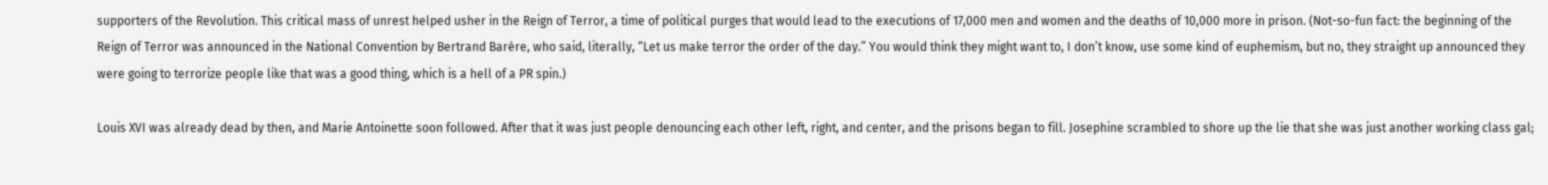supporters of the Revolution. This critical mass of unrest helped usher in the Reign of Terror, a time of political purges that would lead to the executions of 17,000 men and women and the deaths of 10,000 more in prison. (Not-so-fun fact: the beginning of the Reign of Terror was announced in the National Convention by Bertrand Barère, who said, literally, “Let us make terror the order of the day.” You would think they might want to, I don’t know, use some kind of euphemism, but no, they straight up announced they were going to terrorize people like that was a good thing, which is a hell of a PR spin.)

Louis XVI was already dead by then, and Marie Antoinette soon followed. After that it was just people denouncing each other left, right, and center, and the prisons began to fill. Josephine scrambled to shore up the lie that she was just another working class gal;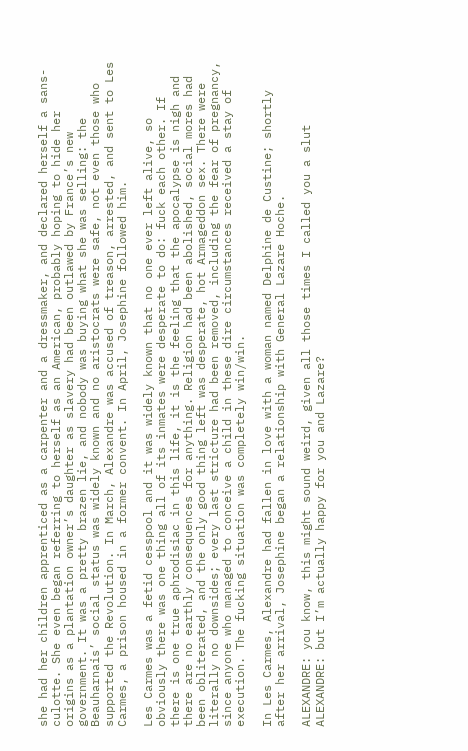she had her children apprenticed as a carpenter and a dressmaker, and declared herself a sans-culotte. She even began referring to herself as an American, probably hoping to hide her origins as a plantation owner’s daughter as slavery had been outlawed by France’s new government. It was a pretty brazen lie, and nobody was buying what she was selling: the Beauharnais’ social status was widely known and no aristocrats were safe, not even those who supported the Revolution. In March, Alexandre was accused of treason, arrested, and sent to Les Carmes, a prison housed in a former convent. In April, Josephine followed him.

Les Carmes was a fetid cesspool and it was widely known that no one ever left alive, so obviously there was one thing all of its inmates were desperate to do: fuck each other. If there is one true aphrodisiac in this life, it is the feeling that the apocalypse is nigh and there are no earthly consequences for anything. Religion had been abolished, social mores had been obliterated, and the only good thing left was desperate, hot Armageddon sex. There were literally no downsides; every last stricture had been removed, including the fear of pregnancy, since anyone who managed to conceive a child in these dire circumstances received a stay of execution. The fucking situation was completely win/win.

In Les Carmes, Alexandre had fallen in love with a woman named Delphine de Custine; shortly after her arrival, Josephine began a relationship with General Lazare Hoche.

ALEXANDRE: you know, this might sound weird, given all those times I called you a slut
ALEXANDRE: but I’m actually happy for you and Lazare?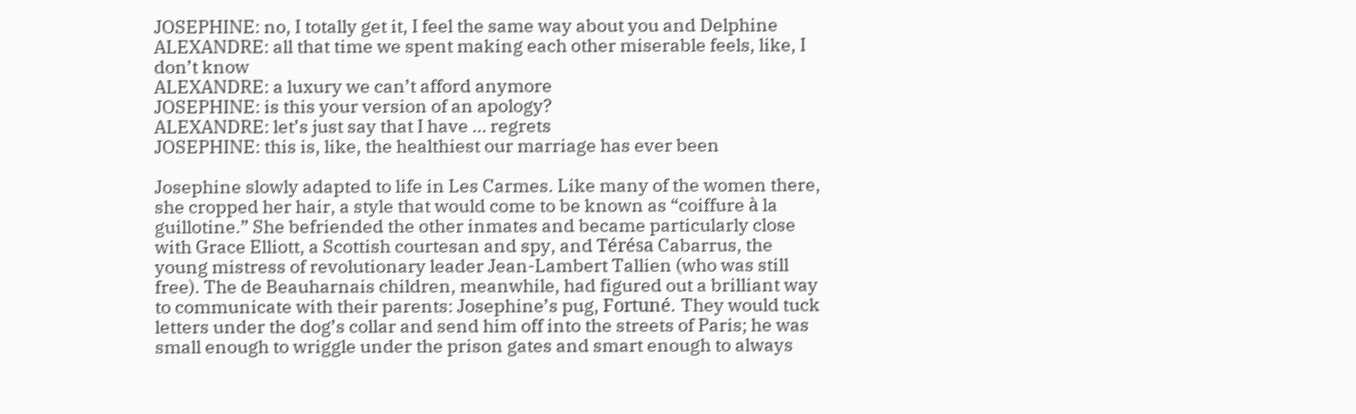JOSEPHINE: no, I totally get it, I feel the same way about you and Delphine
ALEXANDRE: all that time we spent making each other miserable feels, like, I don’t know
ALEXANDRE: a luxury we can’t afford anymore
JOSEPHINE: is this your version of an apology?
ALEXANDRE: let’s just say that I have … regrets
JOSEPHINE: this is, like, the healthiest our marriage has ever been

Josephine slowly adapted to life in Les Carmes. Like many of the women there, she cropped her hair, a style that would come to be known as “coiffure à la guillotine.” She befriended the other inmates and became particularly close with Grace Elliott, a Scottish courtesan and spy, and Térésa Cabarrus, the young mistress of revolutionary leader Jean-Lambert Tallien (who was still free). The de Beauharnais children, meanwhile, had figured out a brilliant way to communicate with their parents: Josephine’s pug, Fortuné. They would tuck letters under the dog’s collar and send him off into the streets of Paris; he was small enough to wriggle under the prison gates and smart enough to always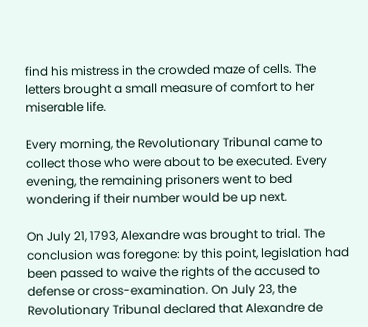find his mistress in the crowded maze of cells. The letters brought a small measure of comfort to her miserable life.

Every morning, the Revolutionary Tribunal came to collect those who were about to be executed. Every evening, the remaining prisoners went to bed wondering if their number would be up next.

On July 21, 1793, Alexandre was brought to trial. The conclusion was foregone: by this point, legislation had been passed to waive the rights of the accused to defense or cross-examination. On July 23, the Revolutionary Tribunal declared that Alexandre de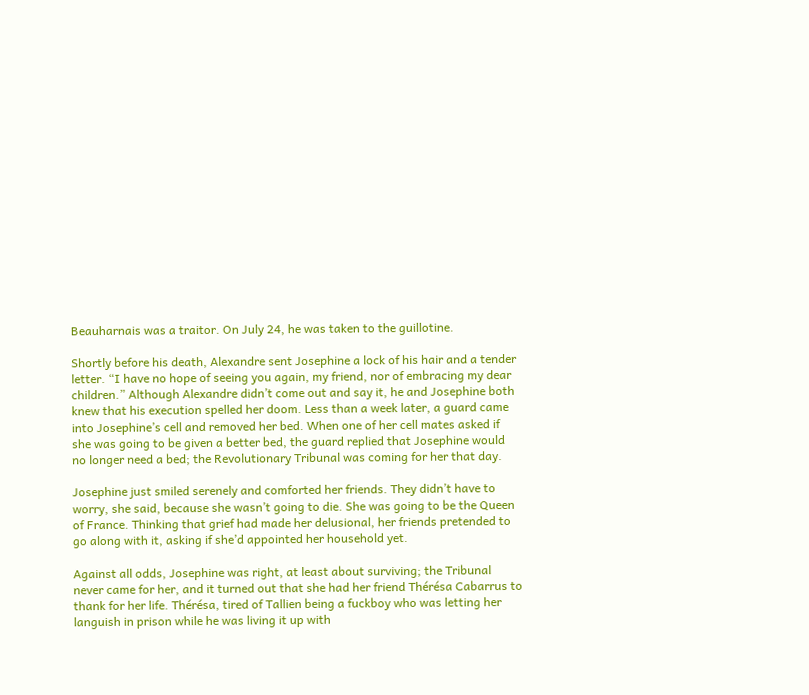Beauharnais was a traitor. On July 24, he was taken to the guillotine.

Shortly before his death, Alexandre sent Josephine a lock of his hair and a tender letter. “I have no hope of seeing you again, my friend, nor of embracing my dear children.” Although Alexandre didn’t come out and say it, he and Josephine both knew that his execution spelled her doom. Less than a week later, a guard came into Josephine’s cell and removed her bed. When one of her cell mates asked if she was going to be given a better bed, the guard replied that Josephine would no longer need a bed; the Revolutionary Tribunal was coming for her that day.

Josephine just smiled serenely and comforted her friends. They didn’t have to worry, she said, because she wasn’t going to die. She was going to be the Queen of France. Thinking that grief had made her delusional, her friends pretended to go along with it, asking if she’d appointed her household yet.

Against all odds, Josephine was right, at least about surviving; the Tribunal never came for her, and it turned out that she had her friend Thérésa Cabarrus to thank for her life. Thérésa, tired of Tallien being a fuckboy who was letting her languish in prison while he was living it up with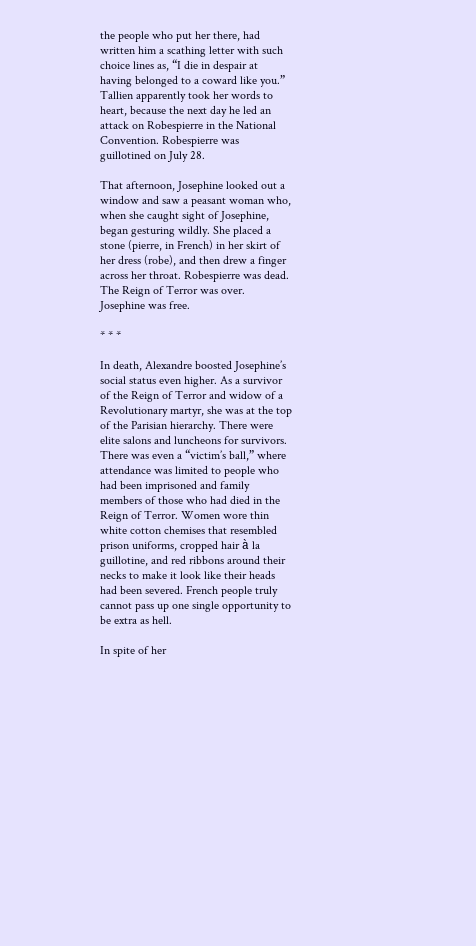the people who put her there, had written him a scathing letter with such choice lines as, “I die in despair at having belonged to a coward like you.” Tallien apparently took her words to heart, because the next day he led an attack on Robespierre in the National Convention. Robespierre was guillotined on July 28.

That afternoon, Josephine looked out a window and saw a peasant woman who, when she caught sight of Josephine, began gesturing wildly. She placed a stone (pierre, in French) in her skirt of her dress (robe), and then drew a finger across her throat. Robespierre was dead. The Reign of Terror was over. Josephine was free.

* * *

In death, Alexandre boosted Josephine’s social status even higher. As a survivor of the Reign of Terror and widow of a Revolutionary martyr, she was at the top of the Parisian hierarchy. There were elite salons and luncheons for survivors. There was even a “victim’s ball,” where attendance was limited to people who had been imprisoned and family members of those who had died in the Reign of Terror. Women wore thin white cotton chemises that resembled prison uniforms, cropped hair à la guillotine, and red ribbons around their necks to make it look like their heads had been severed. French people truly cannot pass up one single opportunity to be extra as hell.

In spite of her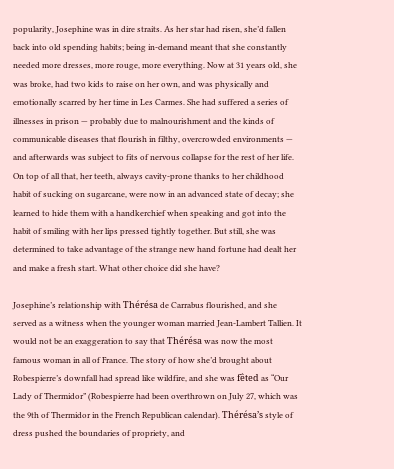popularity, Josephine was in dire straits. As her star had risen, she’d fallen back into old spending habits; being in-demand meant that she constantly needed more dresses, more rouge, more everything. Now at 31 years old, she was broke, had two kids to raise on her own, and was physically and emotionally scarred by her time in Les Carmes. She had suffered a series of illnesses in prison — probably due to malnourishment and the kinds of communicable diseases that flourish in filthy, overcrowded environments — and afterwards was subject to fits of nervous collapse for the rest of her life. On top of all that, her teeth, always cavity-prone thanks to her childhood habit of sucking on sugarcane, were now in an advanced state of decay; she learned to hide them with a handkerchief when speaking and got into the habit of smiling with her lips pressed tightly together. But still, she was determined to take advantage of the strange new hand fortune had dealt her and make a fresh start. What other choice did she have?

Josephine’s relationship with Thérésa de Carrabus flourished, and she served as a witness when the younger woman married Jean-Lambert Tallien. It would not be an exaggeration to say that Thérésa was now the most famous woman in all of France. The story of how she’d brought about Robespierre’s downfall had spread like wildfire, and she was fêted as “Our Lady of Thermidor” (Robespierre had been overthrown on July 27, which was the 9th of Thermidor in the French Republican calendar). Thérésa’s style of dress pushed the boundaries of propriety, and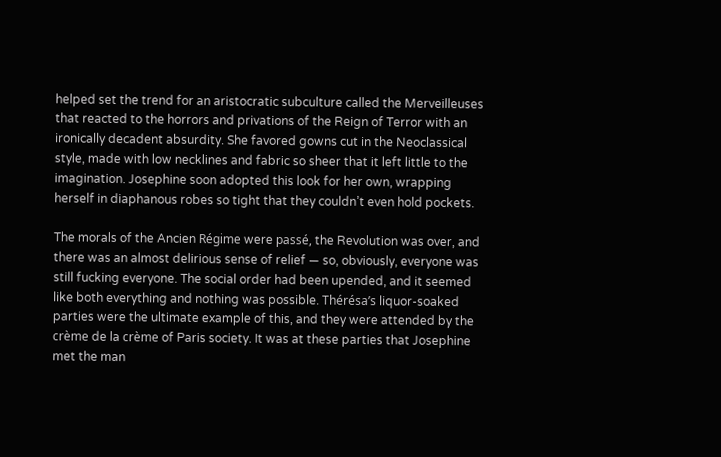helped set the trend for an aristocratic subculture called the Merveilleuses that reacted to the horrors and privations of the Reign of Terror with an ironically decadent absurdity. She favored gowns cut in the Neoclassical style, made with low necklines and fabric so sheer that it left little to the imagination. Josephine soon adopted this look for her own, wrapping herself in diaphanous robes so tight that they couldn’t even hold pockets.

The morals of the Ancien Régime were passé, the Revolution was over, and there was an almost delirious sense of relief — so, obviously, everyone was still fucking everyone. The social order had been upended, and it seemed like both everything and nothing was possible. Thérésa’s liquor-soaked parties were the ultimate example of this, and they were attended by the crème de la crème of Paris society. It was at these parties that Josephine met the man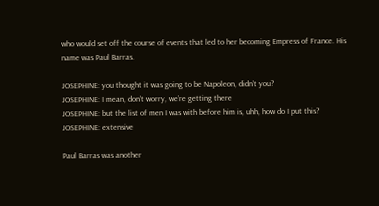who would set off the course of events that led to her becoming Empress of France. His name was Paul Barras.

JOSEPHINE: you thought it was going to be Napoleon, didn’t you?
JOSEPHINE: I mean, don’t worry, we’re getting there
JOSEPHINE: but the list of men I was with before him is, uhh, how do I put this?
JOSEPHINE: extensive

Paul Barras was another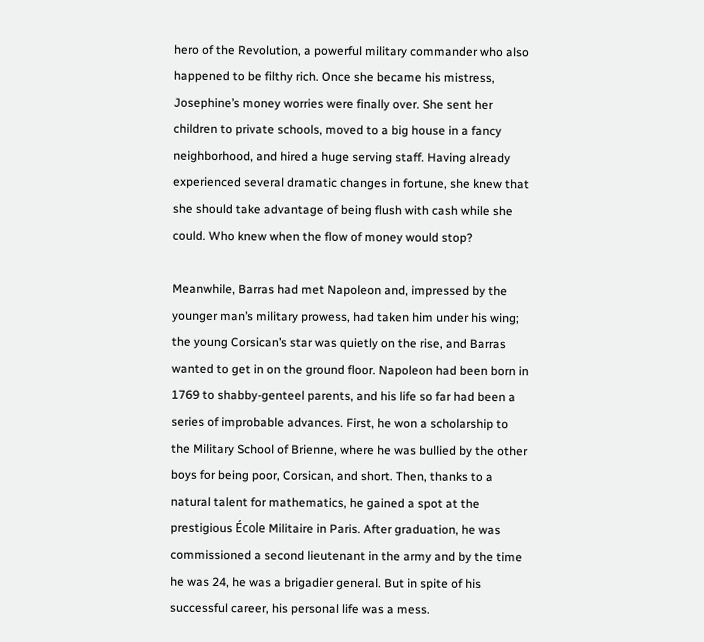hero of the Revolution, a powerful military commander who also happened to be filthy rich. Once she became his mistress, Josephine’s money worries were finally over. She sent her children to private schools, moved to a big house in a fancy neighborhood, and hired a huge serving staff. Having already experienced several dramatic changes in fortune, she knew that she should take advantage of being flush with cash while she could. Who knew when the flow of money would stop?

Meanwhile, Barras had met Napoleon and, impressed by the younger man’s military prowess, had taken him under his wing; the young Corsican’s star was quietly on the rise, and Barras wanted to get in on the ground floor. Napoleon had been born in 1769 to shabby-genteel parents, and his life so far had been a series of improbable advances. First, he won a scholarship to the Military School of Brienne, where he was bullied by the other boys for being poor, Corsican, and short. Then, thanks to a natural talent for mathematics, he gained a spot at the prestigious École Militaire in Paris. After graduation, he was commissioned a second lieutenant in the army and by the time he was 24, he was a brigadier general. But in spite of his successful career, his personal life was a mess.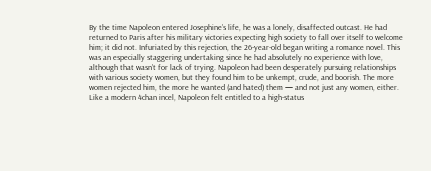By the time Napoleon entered Josephine’s life, he was a lonely, disaffected outcast. He had returned to Paris after his military victories expecting high society to fall over itself to welcome him; it did not. Infuriated by this rejection, the 26-year-old began writing a romance novel. This was an especially staggering undertaking since he had absolutely no experience with love, although that wasn’t for lack of trying. Napoleon had been desperately pursuing relationships with various society women, but they found him to be unkempt, crude, and boorish. The more women rejected him, the more he wanted (and hated) them — and not just any women, either. Like a modern 4chan incel, Napoleon felt entitled to a high-status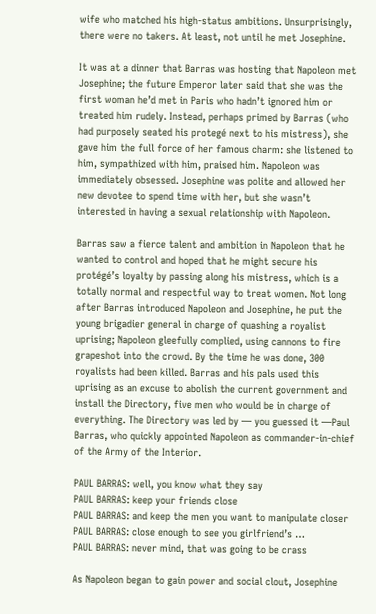wife who matched his high-status ambitions. Unsurprisingly, there were no takers. At least, not until he met Josephine.

It was at a dinner that Barras was hosting that Napoleon met Josephine; the future Emperor later said that she was the first woman he’d met in Paris who hadn’t ignored him or treated him rudely. Instead, perhaps primed by Barras (who had purposely seated his protegé next to his mistress), she gave him the full force of her famous charm: she listened to him, sympathized with him, praised him. Napoleon was immediately obsessed. Josephine was polite and allowed her new devotee to spend time with her, but she wasn’t interested in having a sexual relationship with Napoleon.

Barras saw a fierce talent and ambition in Napoleon that he wanted to control and hoped that he might secure his protégé’s loyalty by passing along his mistress, which is a totally normal and respectful way to treat women. Not long after Barras introduced Napoleon and Josephine, he put the young brigadier general in charge of quashing a royalist uprising; Napoleon gleefully complied, using cannons to fire grapeshot into the crowd. By the time he was done, 300 royalists had been killed. Barras and his pals used this uprising as an excuse to abolish the current government and install the Directory, five men who would be in charge of everything. The Directory was led by — you guessed it —Paul Barras, who quickly appointed Napoleon as commander-in-chief of the Army of the Interior.

PAUL BARRAS: well, you know what they say
PAUL BARRAS: keep your friends close
PAUL BARRAS: and keep the men you want to manipulate closer
PAUL BARRAS: close enough to see you girlfriend’s …
PAUL BARRAS: never mind, that was going to be crass

As Napoleon began to gain power and social clout, Josephine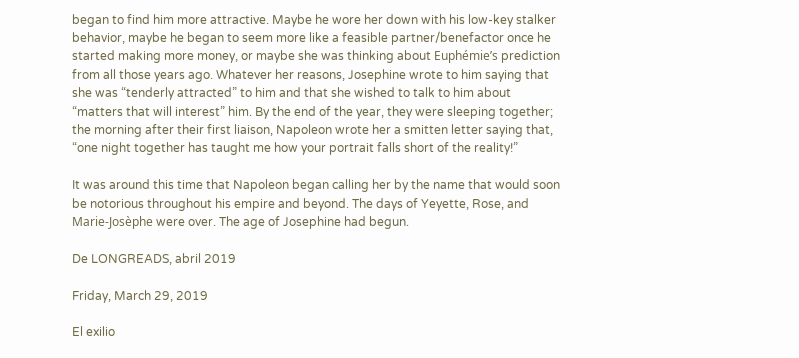began to find him more attractive. Maybe he wore her down with his low-key stalker behavior, maybe he began to seem more like a feasible partner/benefactor once he started making more money, or maybe she was thinking about Euphémie’s prediction from all those years ago. Whatever her reasons, Josephine wrote to him saying that she was “tenderly attracted” to him and that she wished to talk to him about “matters that will interest” him. By the end of the year, they were sleeping together; the morning after their first liaison, Napoleon wrote her a smitten letter saying that, “one night together has taught me how your portrait falls short of the reality!”

It was around this time that Napoleon began calling her by the name that would soon be notorious throughout his empire and beyond. The days of Yeyette, Rose, and Marie-Josèphe were over. The age of Josephine had begun.

De LONGREADS, abril 2019

Friday, March 29, 2019

El exilio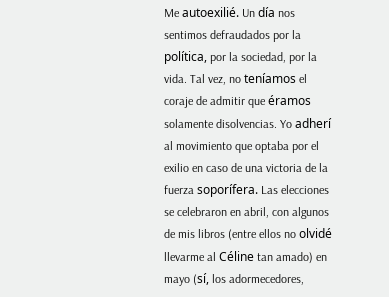Me autoexilié. Un día nos sentimos defraudados por la política, por la sociedad, por la vida. Tal vez, no teníamos el coraje de admitir que éramos solamente disolvencias. Yo adherí al movimiento que optaba por el exilio en caso de una victoria de la fuerza soporífera. Las elecciones se celebraron en abril, con algunos de mis libros (entre ellos no olvidé llevarme al Céline tan amado) en mayo (sí, los adormecedores,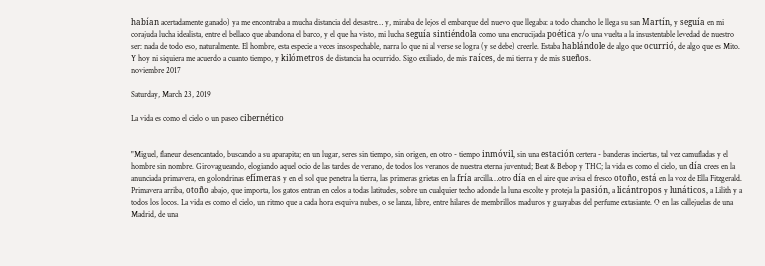habían acertadamente ganado) ya me encontraba a mucha distancia del desastre… y, miraba de lejos el embarque del nuevo que llegaba: a todo chancho le llega su san Martín, y seguía en mi corajuda lucha idealista, entre el bellaco que abandona el barco, y el que ha visto, mi lucha seguía sintiéndola como una encrucijada poética y/o una vuelta a la insustentable levedad de nuestro ser: nada de todo eso, naturalmente. El hombre, esta especie a veces insospechable, narra lo que ni al verse se logra (y se debe) creerle. Estaba hablándole de algo que ocurrió, de algo que es Mito. Y hoy ni siquiera me acuerdo a cuanto tiempo, y kilómetros de distancia ha ocurrido. Sigo exiliado, de mis raíces, de mi tierra y de mis sueños.
noviembre 2017

Saturday, March 23, 2019

La vida es como el cielo o un paseo cibernético


"Miguel, flaneur desencantado, buscando a su aparapita; en un lugar, seres sin tiempo, sin origen, en otro - tiempo inmóvil, sin una estación certera - banderas inciertas, tal vez camufladas y el hombre sin nombre. Girovagueando, elogiando aquel ocio de las tardes de verano, de todos los veranos de nuestra eterna juventud; Beat & Bebop y THC; la vida es como el cielo, un día crees en la anunciada primavera, en golondrinas efímeras y en el sol que penetra la tierra, las primeras grietas en la fría arcilla…otro día en el aire que avisa el fresco otoño, está en la voz de Ella Fitzgerald. Primavera arriba, otoño abajo, que importa, los gatos entran en celos a todas latitudes, sobre un cualquier techo adonde la luna escolte y proteja la pasión, a licántropos y lunáticos, a Lilith y a todos los locos. La vida es como el cielo, un ritmo que a cada hora esquiva nubes, o se lanza, libre, entre hilares de membrillos maduros y guayabas del perfume extasiante. O en las callejuelas de una Madrid, de una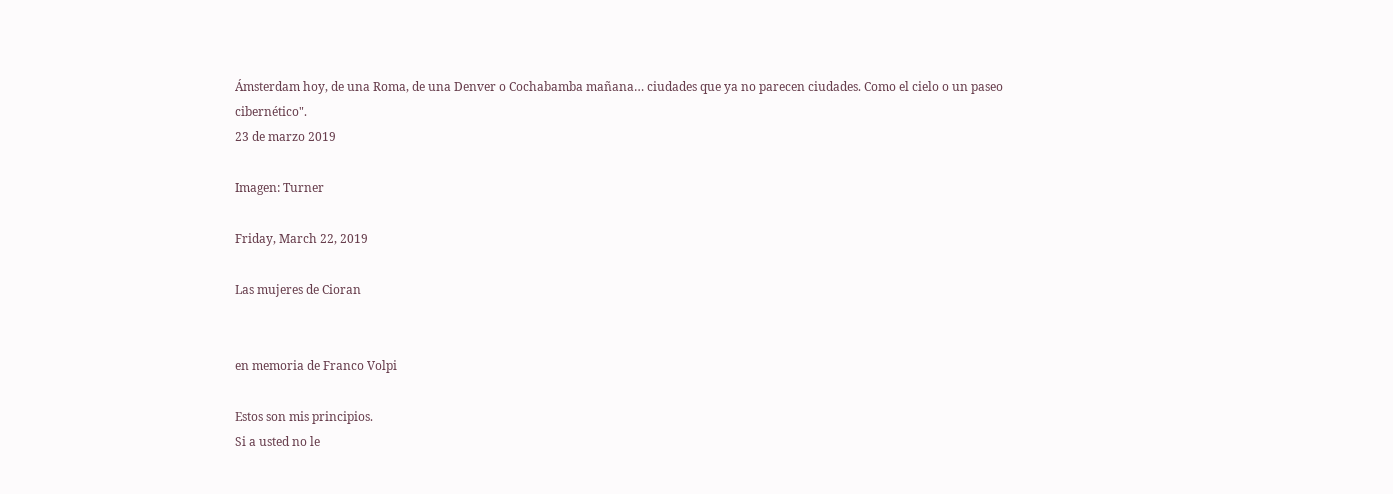Ámsterdam hoy, de una Roma, de una Denver o Cochabamba mañana… ciudades que ya no parecen ciudades. Como el cielo o un paseo cibernético".
23 de marzo 2019

Imagen: Turner

Friday, March 22, 2019

Las mujeres de Cioran


en memoria de Franco Volpi

Estos son mis principios.
Si a usted no le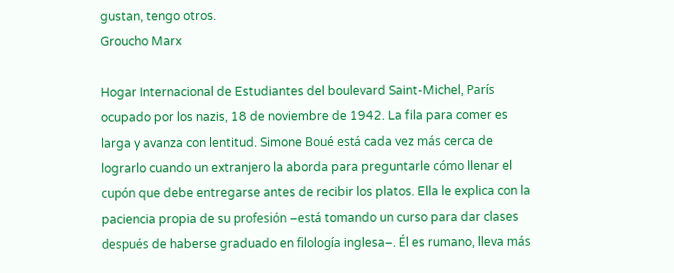gustan, tengo otros.
Groucho Marx

Hogar Internacional de Estudiantes del boulevard Saint-Michel, París ocupado por los nazis, 18 de noviembre de 1942. La fila para comer es larga y avanza con lentitud. Simone Boué está cada vez más cerca de lograrlo cuando un extranjero la aborda para preguntarle cómo llenar el cupón que debe entregarse antes de recibir los platos. Ella le explica con la paciencia propia de su profesión –está tomando un curso para dar clases después de haberse graduado en filología inglesa–. Él es rumano, lleva más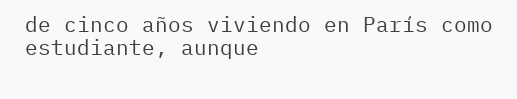de cinco años viviendo en París como estudiante, aunque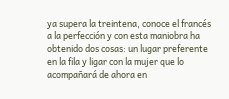ya supera la treintena, conoce el francés a la perfección y con esta maniobra ha obtenido dos cosas: un lugar preferente en la fila y ligar con la mujer que lo acompañará de ahora en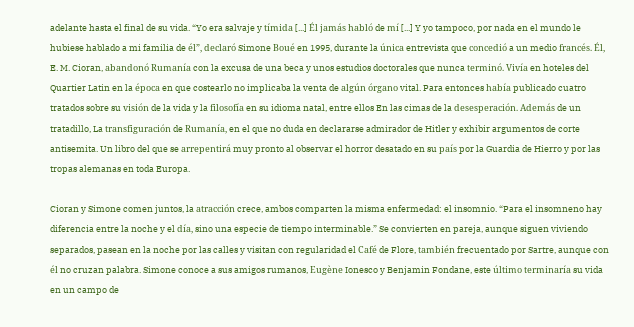adelante hasta el final de su vida. “Yo era salvaje y tímida [...] Él jamás habló de mí [...] Y yo tampoco, por nada en el mundo le hubiese hablado a mi familia de él”, declaró Simone Boué en 1995, durante la única entrevista que concedió a un medio francés. Él, E. M. Cioran, abandonó Rumanía con la excusa de una beca y unos estudios doctorales que nunca terminó. Vivía en hoteles del Quartier Latin en la época en que costearlo no implicaba la venta de algún órgano vital. Para entonces había publicado cuatro tratados sobre su visión de la vida y la filosofía en su idioma natal, entre ellos En las cimas de la desesperación. Además de un tratadillo, La transfiguración de Rumanía, en el que no duda en declararse admirador de Hitler y exhibir argumentos de corte antisemita. Un libro del que se arrepentirá muy pronto al observar el horror desatado en su país por la Guardia de Hierro y por las tropas alemanas en toda Europa.

Cioran y Simone comen juntos, la atracción crece, ambos comparten la misma enfermedad: el insomnio. “Para el insomneno hay diferencia entre la noche y el día, sino una especie de tiempo interminable.” Se convierten en pareja, aunque siguen viviendo separados, pasean en la noche por las calles y visitan con regularidad el Café de Flore, también frecuentado por Sartre, aunque con él no cruzan palabra. Simone conoce a sus amigos rumanos, Eugène Ionesco y Benjamin Fondane, este último terminaría su vida en un campo de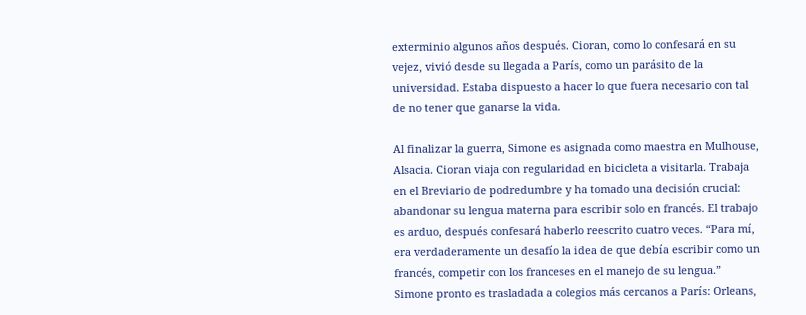exterminio algunos años después. Cioran, como lo confesará en su vejez, vivió desde su llegada a París, como un parásito de la universidad. Estaba dispuesto a hacer lo que fuera necesario con tal de no tener que ganarse la vida.

Al finalizar la guerra, Simone es asignada como maestra en Mulhouse, Alsacia. Cioran viaja con regularidad en bicicleta a visitarla. Trabaja en el Breviario de podredumbre y ha tomado una decisión crucial: abandonar su lengua materna para escribir solo en francés. El trabajo es arduo, después confesará haberlo reescrito cuatro veces. “Para mí, era verdaderamente un desafío la idea de que debía escribir como un francés, competir con los franceses en el manejo de su lengua.” Simone pronto es trasladada a colegios más cercanos a París: Orleans,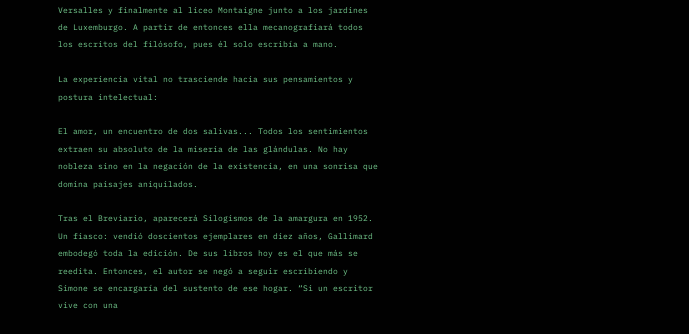Versalles y finalmente al liceo Montaigne junto a los jardines de Luxemburgo. A partir de entonces ella mecanografiará todos los escritos del filósofo, pues él solo escribía a mano.

La experiencia vital no trasciende hacia sus pensamientos y postura intelectual:

El amor, un encuentro de dos salivas... Todos los sentimientos extraen su absoluto de la miseria de las glándulas. No hay nobleza sino en la negación de la existencia, en una sonrisa que domina paisajes aniquilados.

Tras el Breviario, aparecerá Silogismos de la amargura en 1952. Un fiasco: vendió doscientos ejemplares en diez años, Gallimard embodegó toda la edición. De sus libros hoy es el que más se reedita. Entonces, el autor se negó a seguir escribiendo y Simone se encargaría del sustento de ese hogar. “Si un escritor vive con una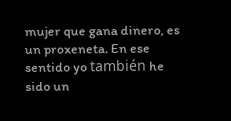mujer que gana dinero, es un proxeneta. En ese sentido yo también he sido un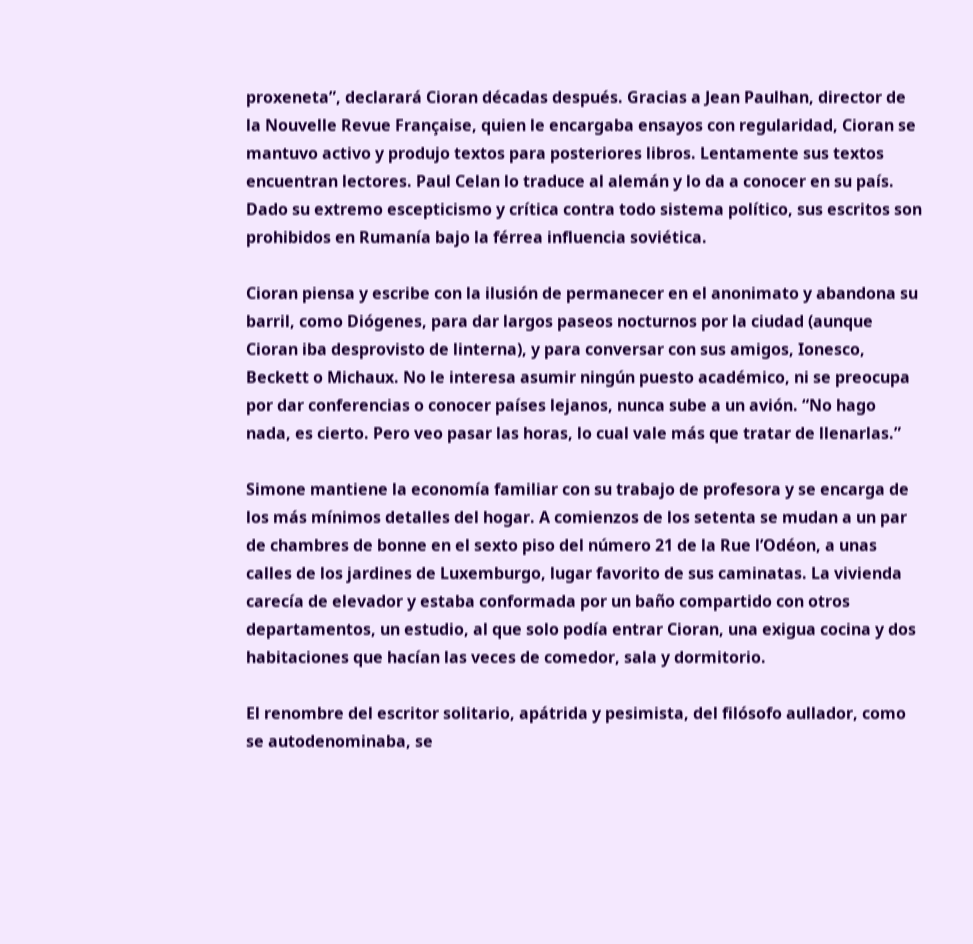proxeneta”, declarará Cioran décadas después. Gracias a Jean Paulhan, director de la Nouvelle Revue Française, quien le encargaba ensayos con regularidad, Cioran se mantuvo activo y produjo textos para posteriores libros. Lentamente sus textos encuentran lectores. Paul Celan lo traduce al alemán y lo da a conocer en su país. Dado su extremo escepticismo y crítica contra todo sistema político, sus escritos son prohibidos en Rumanía bajo la férrea influencia soviética.

Cioran piensa y escribe con la ilusión de permanecer en el anonimato y abandona su barril, como Diógenes, para dar largos paseos nocturnos por la ciudad (aunque Cioran iba desprovisto de linterna), y para conversar con sus amigos, Ionesco, Beckett o Michaux. No le interesa asumir ningún puesto académico, ni se preocupa por dar conferencias o conocer países lejanos, nunca sube a un avión. “No hago nada, es cierto. Pero veo pasar las horas, lo cual vale más que tratar de llenarlas.”

Simone mantiene la economía familiar con su trabajo de profesora y se encarga de los más mínimos detalles del hogar. A comienzos de los setenta se mudan a un par de chambres de bonne en el sexto piso del número 21 de la Rue l’Odéon, a unas calles de los jardines de Luxemburgo, lugar favorito de sus caminatas. La vivienda carecía de elevador y estaba conformada por un baño compartido con otros departamentos, un estudio, al que solo podía entrar Cioran, una exigua cocina y dos habitaciones que hacían las veces de comedor, sala y dormitorio.

El renombre del escritor solitario, apátrida y pesimista, del filósofo aullador, como se autodenominaba, se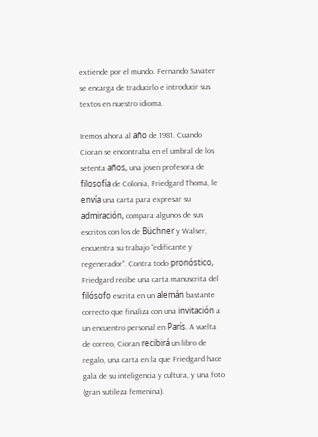extiende por el mundo. Fernando Savater se encarga de traducirlo e introducir sus textos en nuestro idioma.

Iremos ahora al año de 1981. Cuando Cioran se encontraba en el umbral de los setenta años, una joven profesora de filosofía de Colonia, Friedgard Thoma, le envía una carta para expresar su admiración, compara algunos de sus escritos con los de Büchner y Walser, encuentra su trabajo “edificante y regenerador”. Contra todo pronóstico, Friedgard recibe una carta manuscrita del filósofo escrita en un alemán bastante correcto que finaliza con una invitación a un encuentro personal en París. A vuelta de correo, Cioran recibirá un libro de regalo, una carta en la que Friedgard hace gala de su inteligencia y cultura, y una foto (gran sutileza femenina).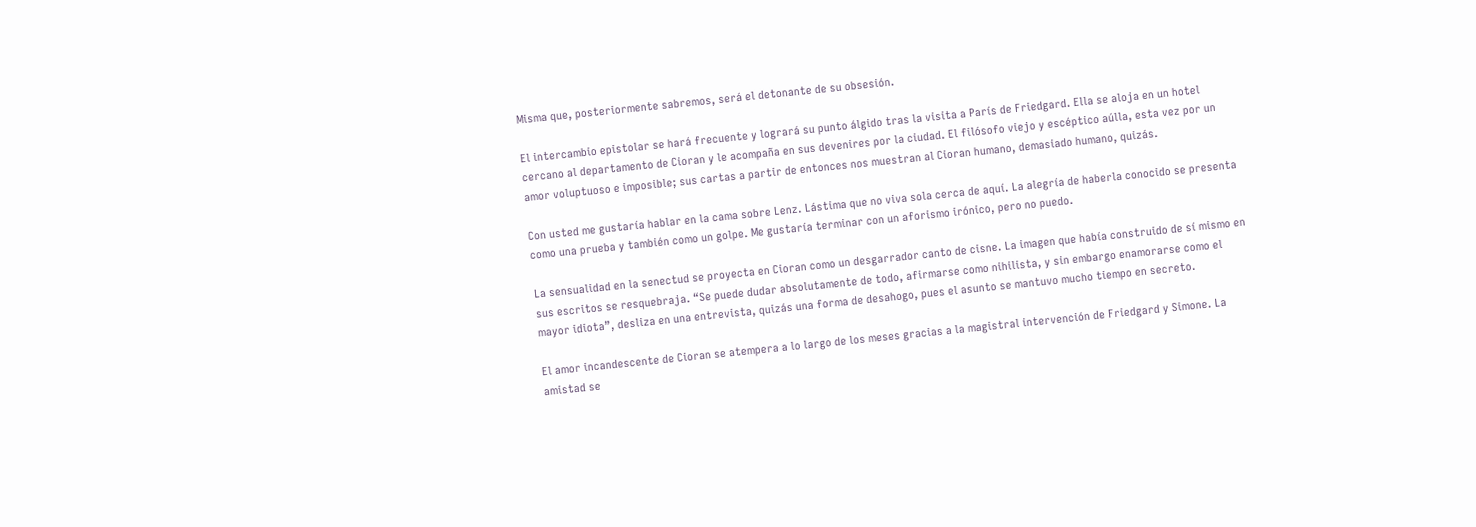Misma que, posteriormente sabremos, será el detonante de su obsesión.

El intercambio epistolar se hará frecuente y logrará su punto álgido tras la visita a París de Friedgard. Ella se aloja en un hotel cercano al departamento de Cioran y le acompaña en sus devenires por la ciudad. El filósofo viejo y escéptico aúlla, esta vez por un amor voluptuoso e imposible; sus cartas a partir de entonces nos muestran al Cioran humano, demasiado humano, quizás.

Con usted me gustaría hablar en la cama sobre Lenz. Lástima que no viva sola cerca de aquí. La alegría de haberla conocido se presenta como una prueba y también como un golpe. Me gustaría terminar con un aforismo irónico, pero no puedo.

La sensualidad en la senectud se proyecta en Cioran como un desgarrador canto de cisne. La imagen que había construido de sí mismo en sus escritos se resquebraja. “Se puede dudar absolutamente de todo, afirmarse como nihilista, y sin embargo enamorarse como el mayor idiota”, desliza en una entrevista, quizás una forma de desahogo, pues el asunto se mantuvo mucho tiempo en secreto.

El amor incandescente de Cioran se atempera a lo largo de los meses gracias a la magistral intervención de Friedgard y Simone. La amistad se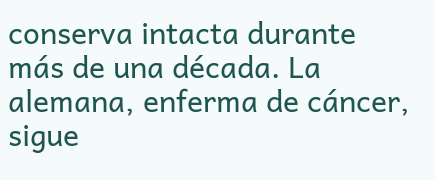conserva intacta durante más de una década. La alemana, enferma de cáncer, sigue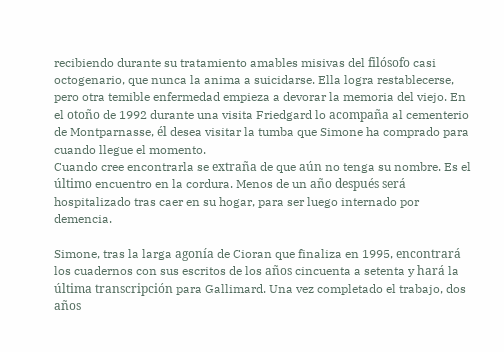recibiendo durante su tratamiento amables misivas del filósofo casi octogenario, que nunca la anima a suicidarse. Ella logra restablecerse, pero otra temible enfermedad empieza a devorar la memoria del viejo. En el otoño de 1992 durante una visita Friedgard lo acompaña al cementerio de Montparnasse, él desea visitar la tumba que Simone ha comprado para cuando llegue el momento.
Cuando cree encontrarla se extraña de que aún no tenga su nombre. Es el último encuentro en la cordura. Menos de un año después será hospitalizado tras caer en su hogar, para ser luego internado por demencia.

Simone, tras la larga agonía de Cioran que finaliza en 1995, encontrará los cuadernos con sus escritos de los años cincuenta a setenta y hará la última transcripción para Gallimard. Una vez completado el trabajo, dos años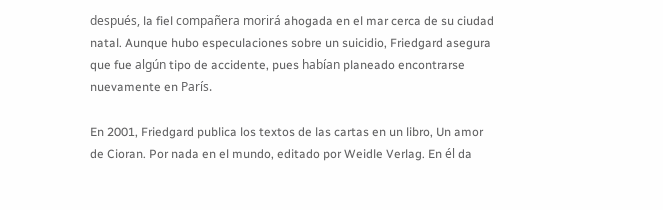después, la fiel compañera morirá ahogada en el mar cerca de su ciudad natal. Aunque hubo especulaciones sobre un suicidio, Friedgard asegura que fue algún tipo de accidente, pues habían planeado encontrarse nuevamente en París.

En 2001, Friedgard publica los textos de las cartas en un libro, Un amor de Cioran. Por nada en el mundo, editado por Weidle Verlag. En él da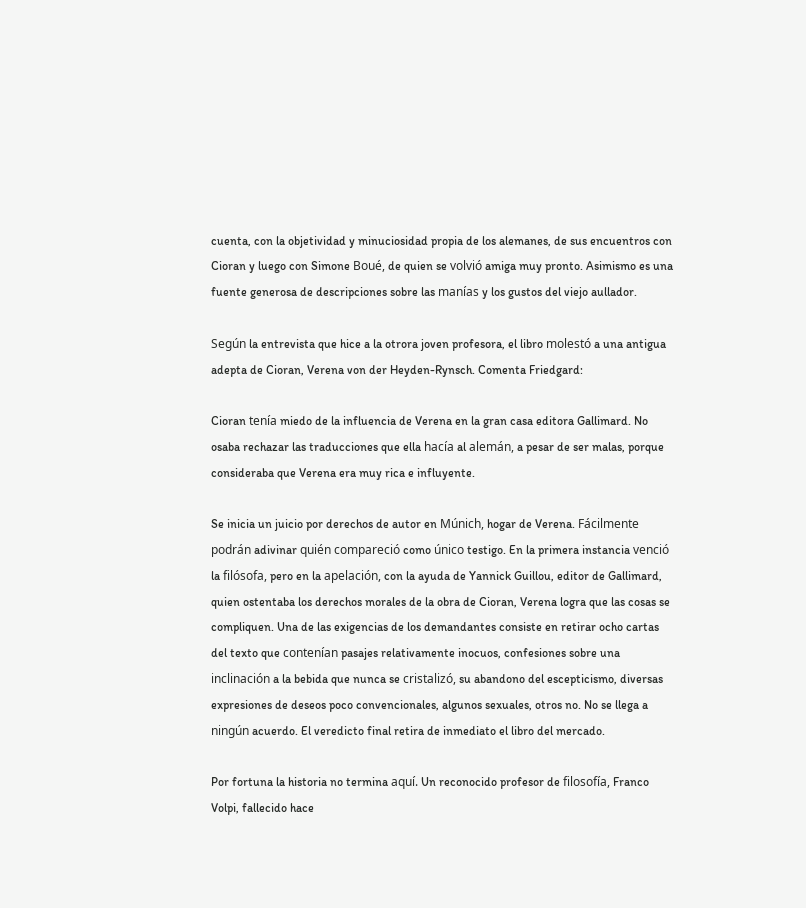cuenta, con la objetividad y minuciosidad propia de los alemanes, de sus encuentros con Cioran y luego con Simone Boué, de quien se volvió amiga muy pronto. Asimismo es una fuente generosa de descripciones sobre las manías y los gustos del viejo aullador.

Según la entrevista que hice a la otrora joven profesora, el libro molestó a una antigua adepta de Cioran, Verena von der Heyden-Rynsch. Comenta Friedgard:

Cioran tenía miedo de la influencia de Verena en la gran casa editora Gallimard. No osaba rechazar las traducciones que ella hacía al alemán, a pesar de ser malas, porque consideraba que Verena era muy rica e influyente.

Se inicia un juicio por derechos de autor en Múnich, hogar de Verena. Fácilmente podrán adivinar quién compareció como único testigo. En la primera instancia venció la filósofa, pero en la apelación, con la ayuda de Yannick Guillou, editor de Gallimard, quien ostentaba los derechos morales de la obra de Cioran, Verena logra que las cosas se compliquen. Una de las exigencias de los demandantes consiste en retirar ocho cartas del texto que contenían pasajes relativamente inocuos, confesiones sobre una inclinación a la bebida que nunca se cristalizó, su abandono del escepticismo, diversas expresiones de deseos poco convencionales, algunos sexuales, otros no. No se llega a ningún acuerdo. El veredicto final retira de inmediato el libro del mercado.

Por fortuna la historia no termina aquí. Un reconocido profesor de filosofía, Franco Volpi, fallecido hace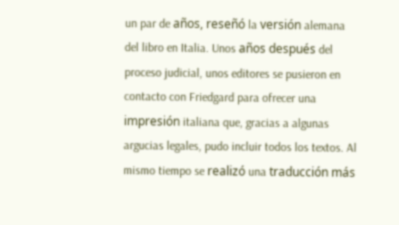un par de años, reseñó la versión alemana del libro en Italia. Unos años después del proceso judicial, unos editores se pusieron en contacto con Friedgard para ofrecer una impresión italiana que, gracias a algunas argucias legales, pudo incluir todos los textos. Al mismo tiempo se realizó una traducción más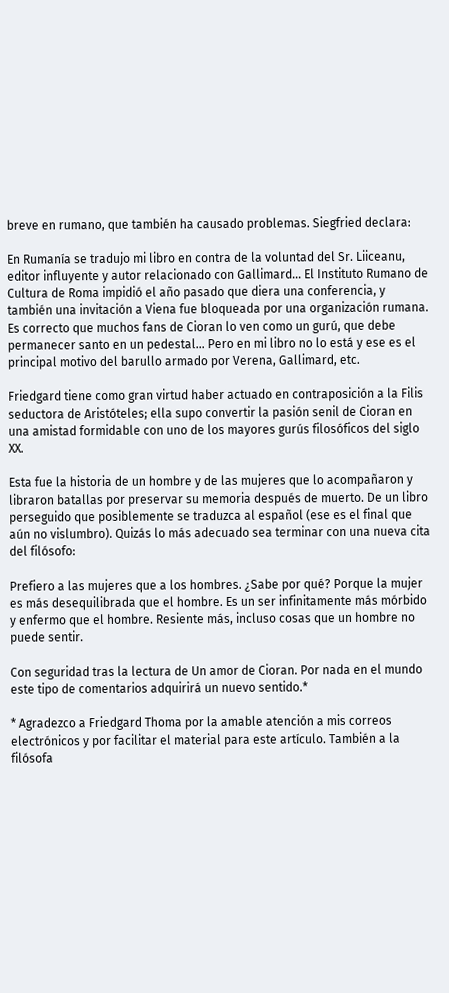breve en rumano, que también ha causado problemas. Siegfried declara:

En Rumanía se tradujo mi libro en contra de la voluntad del Sr. Liiceanu, editor influyente y autor relacionado con Gallimard... El Instituto Rumano de Cultura de Roma impidió el año pasado que diera una conferencia, y también una invitación a Viena fue bloqueada por una organización rumana. Es correcto que muchos fans de Cioran lo ven como un gurú, que debe permanecer santo en un pedestal... Pero en mi libro no lo está y ese es el principal motivo del barullo armado por Verena, Gallimard, etc.

Friedgard tiene como gran virtud haber actuado en contraposición a la Filis seductora de Aristóteles; ella supo convertir la pasión senil de Cioran en una amistad formidable con uno de los mayores gurús filosóficos del siglo XX.

Esta fue la historia de un hombre y de las mujeres que lo acompañaron y libraron batallas por preservar su memoria después de muerto. De un libro perseguido que posiblemente se traduzca al español (ese es el final que aún no vislumbro). Quizás lo más adecuado sea terminar con una nueva cita del filósofo:

Prefiero a las mujeres que a los hombres. ¿Sabe por qué? Porque la mujer es más desequilibrada que el hombre. Es un ser infinitamente más mórbido y enfermo que el hombre. Resiente más, incluso cosas que un hombre no puede sentir.

Con seguridad tras la lectura de Un amor de Cioran. Por nada en el mundo este tipo de comentarios adquirirá un nuevo sentido.*

* Agradezco a Friedgard Thoma por la amable atención a mis correos electrónicos y por facilitar el material para este artículo. También a la filósofa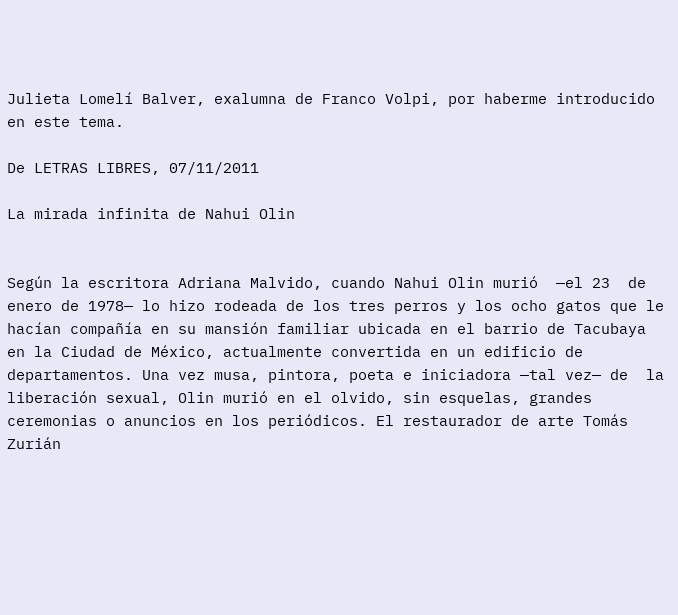Julieta Lomelí Balver, exalumna de Franco Volpi, por haberme introducido en este tema.

De LETRAS LIBRES, 07/11/2011

La mirada infinita de Nahui Olin


Según la escritora Adriana Malvido, cuando Nahui Olin murió  —el 23  de enero de 1978— lo hizo rodeada de los tres perros y los ocho gatos que le hacían compañía en su mansión familiar ubicada en el barrio de Tacubaya en la Ciudad de México, actualmente convertida en un edificio de departamentos. Una vez musa, pintora, poeta e iniciadora —tal vez— de  la liberación sexual, Olin murió en el olvido, sin esquelas, grandes ceremonias o anuncios en los periódicos. El restaurador de arte Tomás Zurián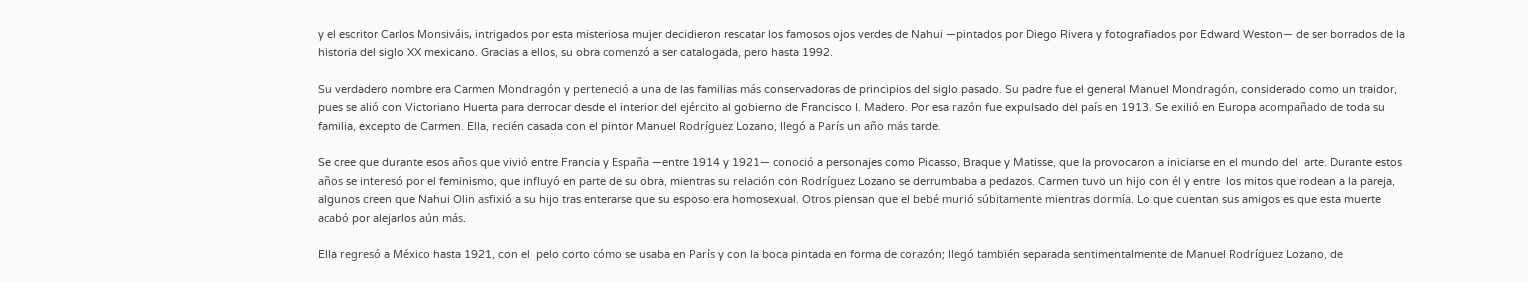y el escritor Carlos Monsiváis, intrigados por esta misteriosa mujer decidieron rescatar los famosos ojos verdes de Nahui —pintados por Diego Rivera y fotografiados por Edward Weston— de ser borrados de la historia del siglo XX mexicano. Gracias a ellos, su obra comenzó a ser catalogada, pero hasta 1992.

Su verdadero nombre era Carmen Mondragón y perteneció a una de las familias más conservadoras de principios del siglo pasado. Su padre fue el general Manuel Mondragón, considerado como un traidor, pues se alió con Victoriano Huerta para derrocar desde el interior del ejército al gobierno de Francisco I. Madero. Por esa razón fue expulsado del país en 1913. Se exilió en Europa acompañado de toda su familia, excepto de Carmen. Ella, recién casada con el pintor Manuel Rodríguez Lozano, llegó a París un año más tarde.

Se cree que durante esos años que vivió entre Francia y España —entre 1914 y 1921— conoció a personajes como Picasso, Braque y Matisse, que la provocaron a iniciarse en el mundo del  arte. Durante estos años se interesó por el feminismo, que influyó en parte de su obra, mientras su relación con Rodríguez Lozano se derrumbaba a pedazos. Carmen tuvo un hijo con él y entre  los mitos que rodean a la pareja, algunos creen que Nahui Olin asfixió a su hijo tras enterarse que su esposo era homosexual. Otros piensan que el bebé murió súbitamente mientras dormía. Lo que cuentan sus amigos es que esta muerte acabó por alejarlos aún más.

Ella regresó a México hasta 1921, con el  pelo corto cómo se usaba en París y con la boca pintada en forma de corazón; llegó también separada sentimentalmente de Manuel Rodríguez Lozano, de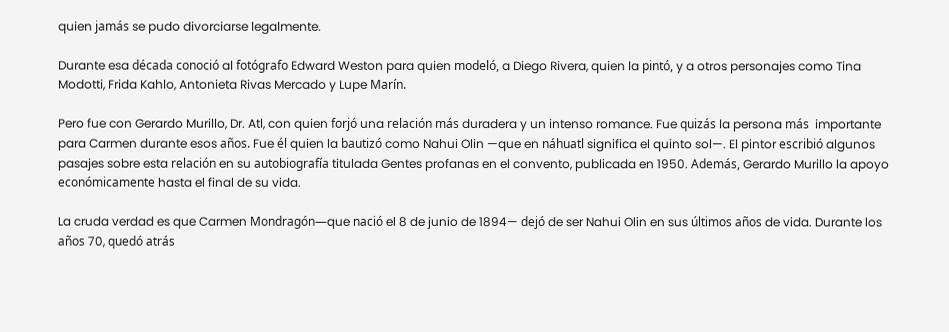quien jamás se pudo divorciarse legalmente.

Durante esa década conoció al fotógrafo Edward Weston para quien modeló, a Diego Rivera, quien la pintó, y a otros personajes como Tina Modotti, Frida Kahlo, Antonieta Rivas Mercado y Lupe Marín.

Pero fue con Gerardo Murillo, Dr. Atl, con quien forjó una relación más duradera y un intenso romance. Fue quizás la persona más  importante para Carmen durante esos años. Fue él quien la bautizó como Nahui Olin —que en náhuatl significa el quinto sol—. El pintor escribió algunos pasajes sobre esta relación en su autobiografía titulada Gentes profanas en el convento, publicada en 1950. Además, Gerardo Murillo la apoyo económicamente hasta el final de su vida.

La cruda verdad es que Carmen Mondragón—que nació el 8 de junio de 1894— dejó de ser Nahui Olin en sus últimos años de vida. Durante los años 70, quedó atrás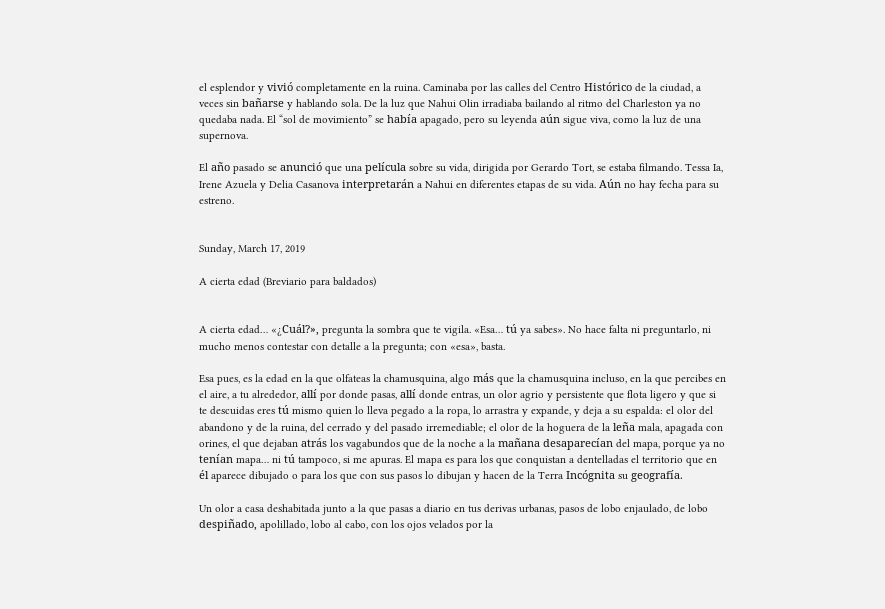el esplendor y vivió completamente en la ruina. Caminaba por las calles del Centro Histórico de la ciudad, a veces sin bañarse y hablando sola. De la luz que Nahui Olin irradiaba bailando al ritmo del Charleston ya no quedaba nada. El “sol de movimiento” se había apagado, pero su leyenda aún sigue viva, como la luz de una supernova.

El año pasado se anunció que una película sobre su vida, dirigida por Gerardo Tort, se estaba filmando. Tessa Ia, Irene Azuela y Delia Casanova interpretarán a Nahui en diferentes etapas de su vida. Aún no hay fecha para su estreno.


Sunday, March 17, 2019

A cierta edad (Breviario para baldados)


A cierta edad… «¿Cuál?», pregunta la sombra que te vigila. «Esa… tú ya sabes». No hace falta ni preguntarlo, ni mucho menos contestar con detalle a la pregunta; con «esa», basta.

Esa pues, es la edad en la que olfateas la chamusquina, algo más que la chamusquina incluso, en la que percibes en el aire, a tu alrededor, allí por donde pasas, allí donde entras, un olor agrio y persistente que flota ligero y que si te descuidas eres tú mismo quien lo lleva pegado a la ropa, lo arrastra y expande, y deja a su espalda: el olor del abandono y de la ruina, del cerrado y del pasado irremediable; el olor de la hoguera de la leña mala, apagada con orines, el que dejaban atrás los vagabundos que de la noche a la mañana desaparecían del mapa, porque ya no tenían mapa… ni tú tampoco, si me apuras. El mapa es para los que conquistan a dentelladas el territorio que en él aparece dibujado o para los que con sus pasos lo dibujan y hacen de la Terra Incógnita su geografía.

Un olor a casa deshabitada junto a la que pasas a diario en tus derivas urbanas, pasos de lobo enjaulado, de lobo despiñado, apolillado, lobo al cabo, con los ojos velados por la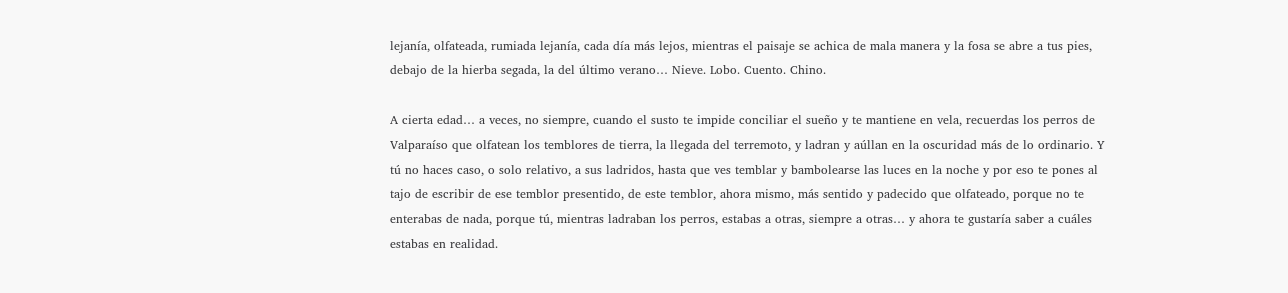lejanía, olfateada, rumiada lejanía, cada día más lejos, mientras el paisaje se achica de mala manera y la fosa se abre a tus pies, debajo de la hierba segada, la del último verano… Nieve. Lobo. Cuento. Chino.

A cierta edad… a veces, no siempre, cuando el susto te impide conciliar el sueño y te mantiene en vela, recuerdas los perros de Valparaíso que olfatean los temblores de tierra, la llegada del terremoto, y ladran y aúllan en la oscuridad más de lo ordinario. Y tú no haces caso, o solo relativo, a sus ladridos, hasta que ves temblar y bambolearse las luces en la noche y por eso te pones al tajo de escribir de ese temblor presentido, de este temblor, ahora mismo, más sentido y padecido que olfateado, porque no te enterabas de nada, porque tú, mientras ladraban los perros, estabas a otras, siempre a otras… y ahora te gustaría saber a cuáles estabas en realidad.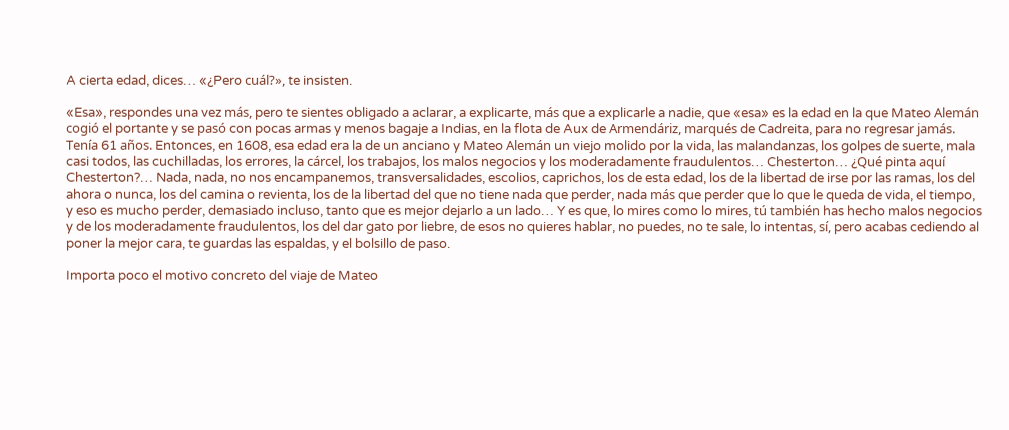A cierta edad, dices… «¿Pero cuál?», te insisten.

«Esa», respondes una vez más, pero te sientes obligado a aclarar, a explicarte, más que a explicarle a nadie, que «esa» es la edad en la que Mateo Alemán cogió el portante y se pasó con pocas armas y menos bagaje a Indias, en la flota de Aux de Armendáriz, marqués de Cadreita, para no regresar jamás. Tenía 61 años. Entonces, en 1608, esa edad era la de un anciano y Mateo Alemán un viejo molido por la vida, las malandanzas, los golpes de suerte, mala casi todos, las cuchilladas, los errores, la cárcel, los trabajos, los malos negocios y los moderadamente fraudulentos… Chesterton… ¿Qué pinta aquí Chesterton?… Nada, nada, no nos encampanemos, transversalidades, escolios, caprichos, los de esta edad, los de la libertad de irse por las ramas, los del ahora o nunca, los del camina o revienta, los de la libertad del que no tiene nada que perder, nada más que perder que lo que le queda de vida, el tiempo, y eso es mucho perder, demasiado incluso, tanto que es mejor dejarlo a un lado… Y es que, lo mires como lo mires, tú también has hecho malos negocios y de los moderadamente fraudulentos, los del dar gato por liebre, de esos no quieres hablar, no puedes, no te sale, lo intentas, sí, pero acabas cediendo al poner la mejor cara, te guardas las espaldas, y el bolsillo de paso.

Importa poco el motivo concreto del viaje de Mateo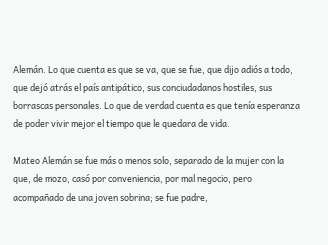Alemán. Lo que cuenta es que se va, que se fue, que dijo adiós a todo, que dejó atrás el país antipático, sus conciudadanos hostiles, sus borrascas personales. Lo que de verdad cuenta es que tenía esperanza de poder vivir mejor el tiempo que le quedara de vida.

Mateo Alemán se fue más o menos solo, separado de la mujer con la que, de mozo, casó por conveniencia, por mal negocio, pero acompañado de una joven sobrina; se fue padre,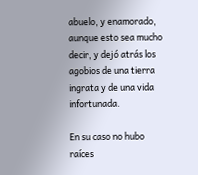abuelo, y enamorado, aunque esto sea mucho decir, y dejó atrás los agobios de una tierra ingrata y de una vida infortunada.

En su caso no hubo raíces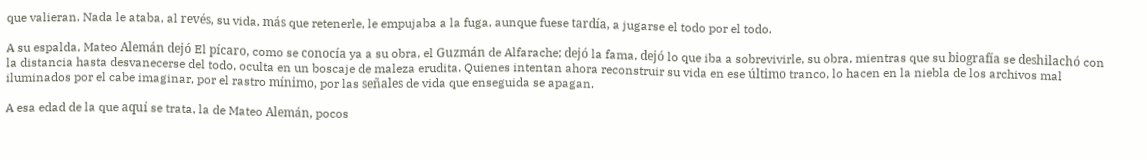que valieran. Nada le ataba, al revés, su vida, más que retenerle, le empujaba a la fuga, aunque fuese tardía, a jugarse el todo por el todo.

A su espalda, Mateo Alemán dejó El pícaro, como se conocía ya a su obra, el Guzmán de Alfarache; dejó la fama, dejó lo que iba a sobrevivirle, su obra, mientras que su biografía se deshilachó con la distancia hasta desvanecerse del todo, oculta en un boscaje de maleza erudita. Quienes intentan ahora reconstruir su vida en ese último tranco, lo hacen en la niebla de los archivos mal iluminados por el cabe imaginar, por el rastro mínimo, por las señales de vida que enseguida se apagan.

A esa edad de la que aquí se trata, la de Mateo Alemán, pocos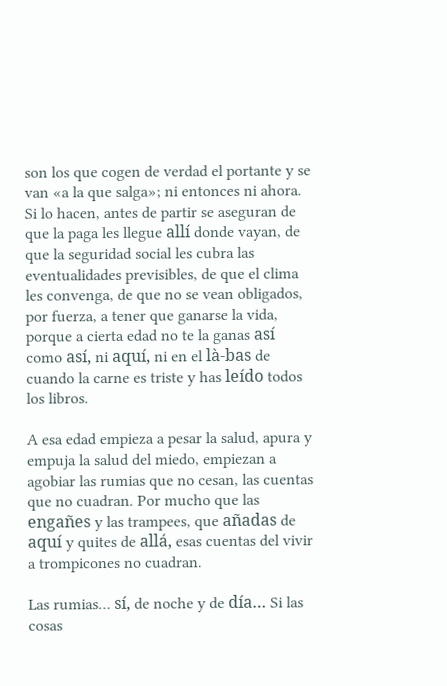son los que cogen de verdad el portante y se van «a la que salga»; ni entonces ni ahora. Si lo hacen, antes de partir se aseguran de que la paga les llegue allí donde vayan, de que la seguridad social les cubra las eventualidades previsibles, de que el clima les convenga, de que no se vean obligados, por fuerza, a tener que ganarse la vida, porque a cierta edad no te la ganas así como así, ni aquí, ni en el là-bas de cuando la carne es triste y has leído todos los libros.

A esa edad empieza a pesar la salud, apura y empuja la salud del miedo, empiezan a agobiar las rumias que no cesan, las cuentas que no cuadran. Por mucho que las engañes y las trampees, que añadas de aquí y quites de allá, esas cuentas del vivir a trompicones no cuadran.

Las rumias… sí, de noche y de día… Si las cosas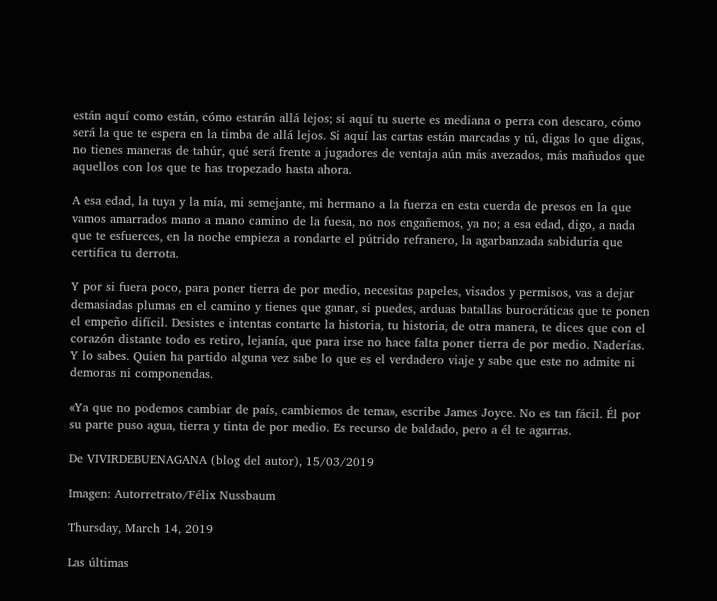están aquí como están, cómo estarán allá lejos; si aquí tu suerte es mediana o perra con descaro, cómo será la que te espera en la timba de allá lejos. Si aquí las cartas están marcadas y tú, digas lo que digas, no tienes maneras de tahúr, qué será frente a jugadores de ventaja aún más avezados, más mañudos que aquellos con los que te has tropezado hasta ahora.

A esa edad, la tuya y la mía, mi semejante, mi hermano a la fuerza en esta cuerda de presos en la que vamos amarrados mano a mano camino de la fuesa, no nos engañemos, ya no; a esa edad, digo, a nada que te esfuerces, en la noche empieza a rondarte el pútrido refranero, la agarbanzada sabiduría que certifica tu derrota.

Y por si fuera poco, para poner tierra de por medio, necesitas papeles, visados y permisos, vas a dejar demasiadas plumas en el camino y tienes que ganar, si puedes, arduas batallas burocráticas que te ponen el empeño difícil. Desistes e intentas contarte la historia, tu historia, de otra manera, te dices que con el corazón distante todo es retiro, lejanía, que para irse no hace falta poner tierra de por medio. Naderías. Y lo sabes. Quien ha partido alguna vez sabe lo que es el verdadero viaje y sabe que este no admite ni demoras ni componendas.

«Ya que no podemos cambiar de país, cambiemos de tema», escribe James Joyce. No es tan fácil. Él por su parte puso agua, tierra y tinta de por medio. Es recurso de baldado, pero a él te agarras.

De VIVIRDEBUENAGANA (blog del autor), 15/03/2019

Imagen: Autorretrato/Félix Nussbaum

Thursday, March 14, 2019

Las últimas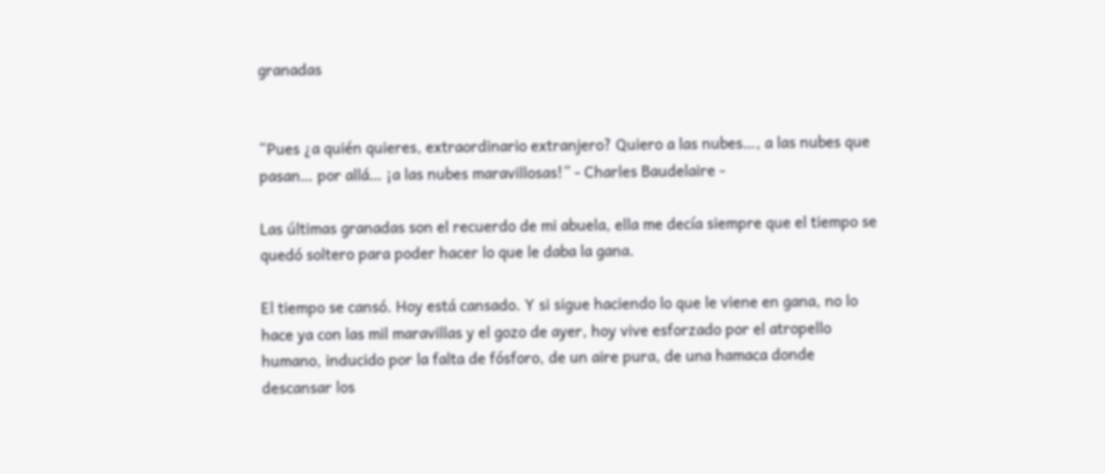granadas


“Pues ¿a quién quieres, extraordinario extranjero? Quiero a las nubes…, a las nubes que pasan… por allá… ¡a las nubes maravillosas!” - Charles Baudelaire -

Las últimas granadas son el recuerdo de mi abuela, ella me decía siempre que el tiempo se quedó soltero para poder hacer lo que le daba la gana.

El tiempo se cansó. Hoy está cansado. Y si sigue haciendo lo que le viene en gana, no lo hace ya con las mil maravillas y el gozo de ayer, hoy vive esforzado por el atropello humano, inducido por la falta de fósforo, de un aire pura, de una hamaca donde descansar los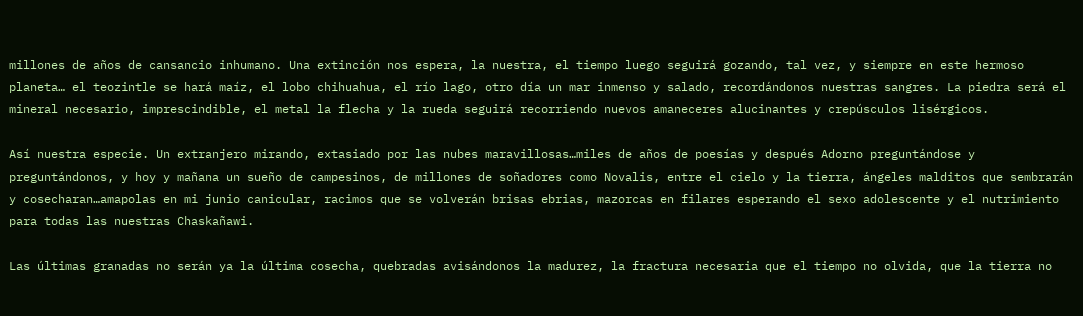millones de años de cansancio inhumano. Una extinción nos espera, la nuestra, el tiempo luego seguirá gozando, tal vez, y siempre en este hermoso planeta… el teozintle se hará maíz, el lobo chihuahua, el río lago, otro día un mar inmenso y salado, recordándonos nuestras sangres. La piedra será el mineral necesario, imprescindible, el metal la flecha y la rueda seguirá recorriendo nuevos amaneceres alucinantes y crepúsculos lisérgicos.

Así nuestra especie. Un extranjero mirando, extasiado por las nubes maravillosas…miles de años de poesías y después Adorno preguntándose y preguntándonos, y hoy y mañana un sueño de campesinos, de millones de soñadores como Novalis, entre el cielo y la tierra, ángeles malditos que sembrarán y cosecharan…amapolas en mi junio canicular, racimos que se volverán brisas ebrias, mazorcas en filares esperando el sexo adolescente y el nutrimiento para todas las nuestras Chaskañawi.

Las últimas granadas no serán ya la última cosecha, quebradas avisándonos la madurez, la fractura necesaria que el tiempo no olvida, que la tierra no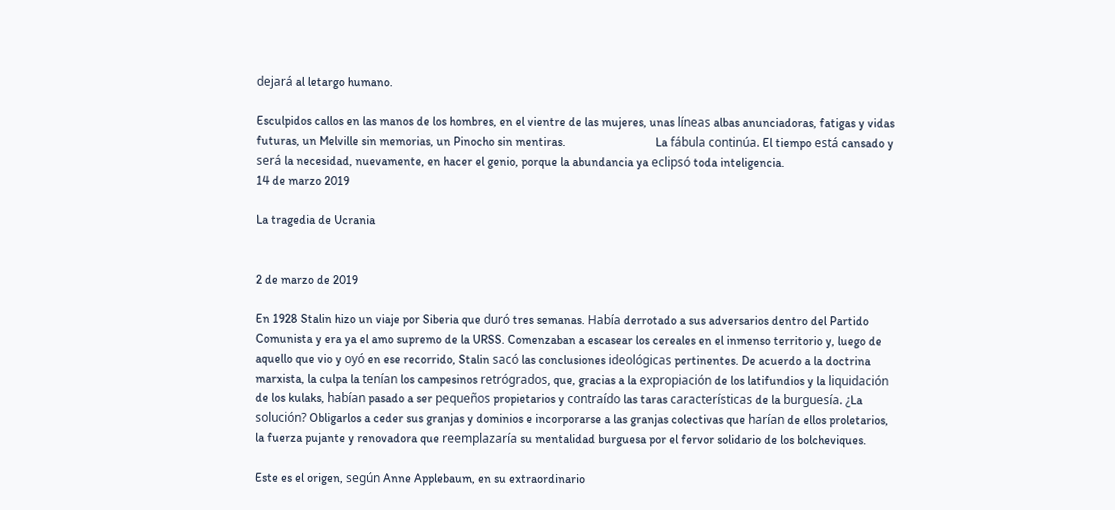dejará al letargo humano.

Esculpidos callos en las manos de los hombres, en el vientre de las mujeres, unas líneas albas anunciadoras, fatigas y vidas futuras, un Melville sin memorias, un Pinocho sin mentiras.                              La fábula continúa. El tiempo está cansado y será la necesidad, nuevamente, en hacer el genio, porque la abundancia ya eclipsó toda inteligencia.
14 de marzo 2019

La tragedia de Ucrania


2 de marzo de 2019

En 1928 Stalin hizo un viaje por Siberia que duró tres semanas. Había derrotado a sus adversarios dentro del Partido Comunista y era ya el amo supremo de la URSS. Comenzaban a escasear los cereales en el inmenso territorio y, luego de aquello que vio y oyó en ese recorrido, Stalin sacó las conclusiones ideológicas pertinentes. De acuerdo a la doctrina marxista, la culpa la tenían los campesinos retrógrados, que, gracias a la expropiación de los latifundios y la liquidación de los kulaks, habían pasado a ser pequeños propietarios y contraído las taras características de la burguesía. ¿La solución? Obligarlos a ceder sus granjas y dominios e incorporarse a las granjas colectivas que harían de ellos proletarios, la fuerza pujante y renovadora que reemplazaría su mentalidad burguesa por el fervor solidario de los bolcheviques.

Este es el origen, según Anne Applebaum, en su extraordinario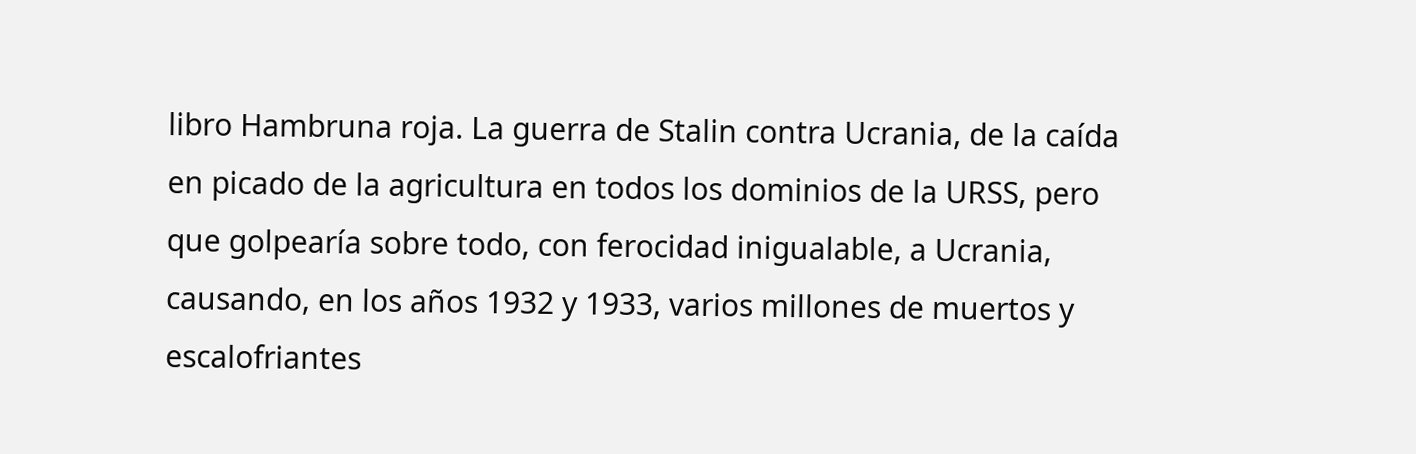libro Hambruna roja. La guerra de Stalin contra Ucrania, de la caída en picado de la agricultura en todos los dominios de la URSS, pero que golpearía sobre todo, con ferocidad inigualable, a Ucrania, causando, en los años 1932 y 1933, varios millones de muertos y escalofriantes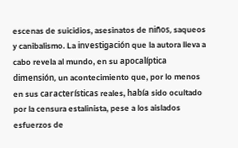escenas de suicidios, asesinatos de niños, saqueos y canibalismo. La investigación que la autora lleva a cabo revela al mundo, en su apocalíptica dimensión, un acontecimiento que, por lo menos en sus características reales, había sido ocultado por la censura estalinista, pese a los aislados esfuerzos de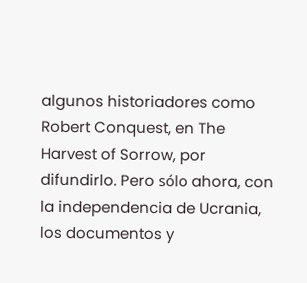algunos historiadores como Robert Conquest, en The Harvest of Sorrow, por difundirlo. Pero sólo ahora, con la independencia de Ucrania, los documentos y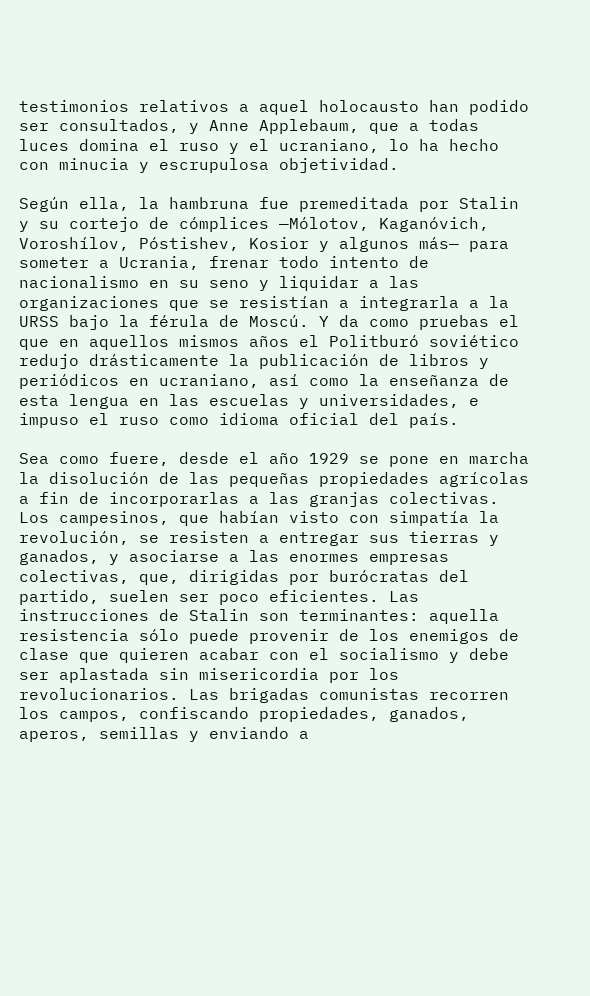testimonios relativos a aquel holocausto han podido ser consultados, y Anne Applebaum, que a todas luces domina el ruso y el ucraniano, lo ha hecho con minucia y escrupulosa objetividad.

Según ella, la hambruna fue premeditada por Stalin y su cortejo de cómplices —Mólotov, Kaganóvich, Voroshílov, Póstishev, Kosior y algunos más— para someter a Ucrania, frenar todo intento de nacionalismo en su seno y liquidar a las organizaciones que se resistían a integrarla a la URSS bajo la férula de Moscú. Y da como pruebas el que en aquellos mismos años el Politburó soviético redujo drásticamente la publicación de libros y periódicos en ucraniano, así como la enseñanza de esta lengua en las escuelas y universidades, e impuso el ruso como idioma oficial del país.

Sea como fuere, desde el año 1929 se pone en marcha la disolución de las pequeñas propiedades agrícolas a fin de incorporarlas a las granjas colectivas. Los campesinos, que habían visto con simpatía la revolución, se resisten a entregar sus tierras y ganados, y asociarse a las enormes empresas colectivas, que, dirigidas por burócratas del partido, suelen ser poco eficientes. Las instrucciones de Stalin son terminantes: aquella resistencia sólo puede provenir de los enemigos de clase que quieren acabar con el socialismo y debe ser aplastada sin misericordia por los revolucionarios. Las brigadas comunistas recorren los campos, confiscando propiedades, ganados, aperos, semillas y enviando a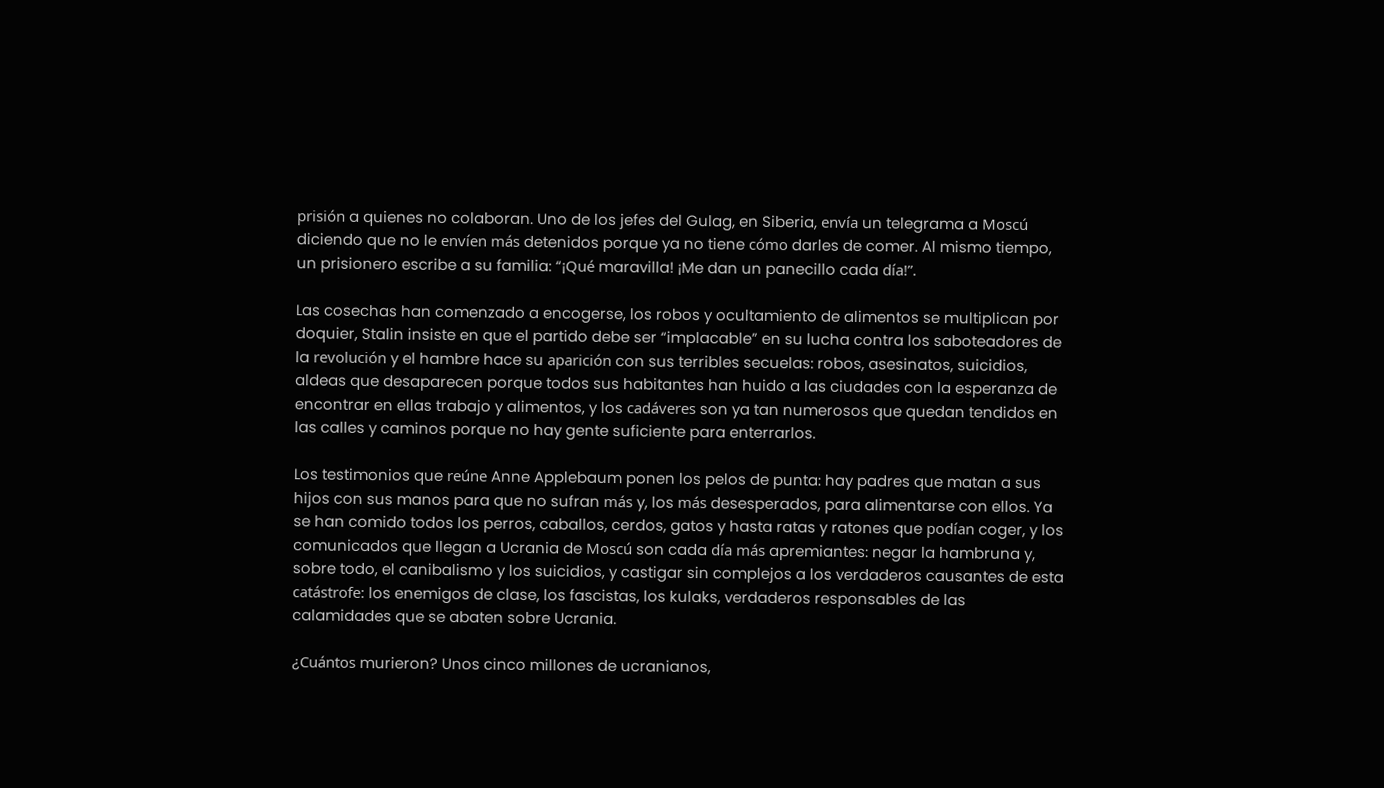prisión a quienes no colaboran. Uno de los jefes del Gulag, en Siberia, envía un telegrama a Moscú diciendo que no le envíen más detenidos porque ya no tiene cómo darles de comer. Al mismo tiempo, un prisionero escribe a su familia: “¡Qué maravilla! ¡Me dan un panecillo cada día!”.

Las cosechas han comenzado a encogerse, los robos y ocultamiento de alimentos se multiplican por doquier, Stalin insiste en que el partido debe ser “implacable” en su lucha contra los saboteadores de la revolución y el hambre hace su aparición con sus terribles secuelas: robos, asesinatos, suicidios, aldeas que desaparecen porque todos sus habitantes han huido a las ciudades con la esperanza de encontrar en ellas trabajo y alimentos, y los cadáveres son ya tan numerosos que quedan tendidos en las calles y caminos porque no hay gente suficiente para enterrarlos.

Los testimonios que reúne Anne Applebaum ponen los pelos de punta: hay padres que matan a sus hijos con sus manos para que no sufran más y, los más desesperados, para alimentarse con ellos. Ya se han comido todos los perros, caballos, cerdos, gatos y hasta ratas y ratones que podían coger, y los comunicados que llegan a Ucrania de Moscú son cada día más apremiantes: negar la hambruna y, sobre todo, el canibalismo y los suicidios, y castigar sin complejos a los verdaderos causantes de esta catástrofe: los enemigos de clase, los fascistas, los kulaks, verdaderos responsables de las calamidades que se abaten sobre Ucrania.

¿Cuántos murieron? Unos cinco millones de ucranianos,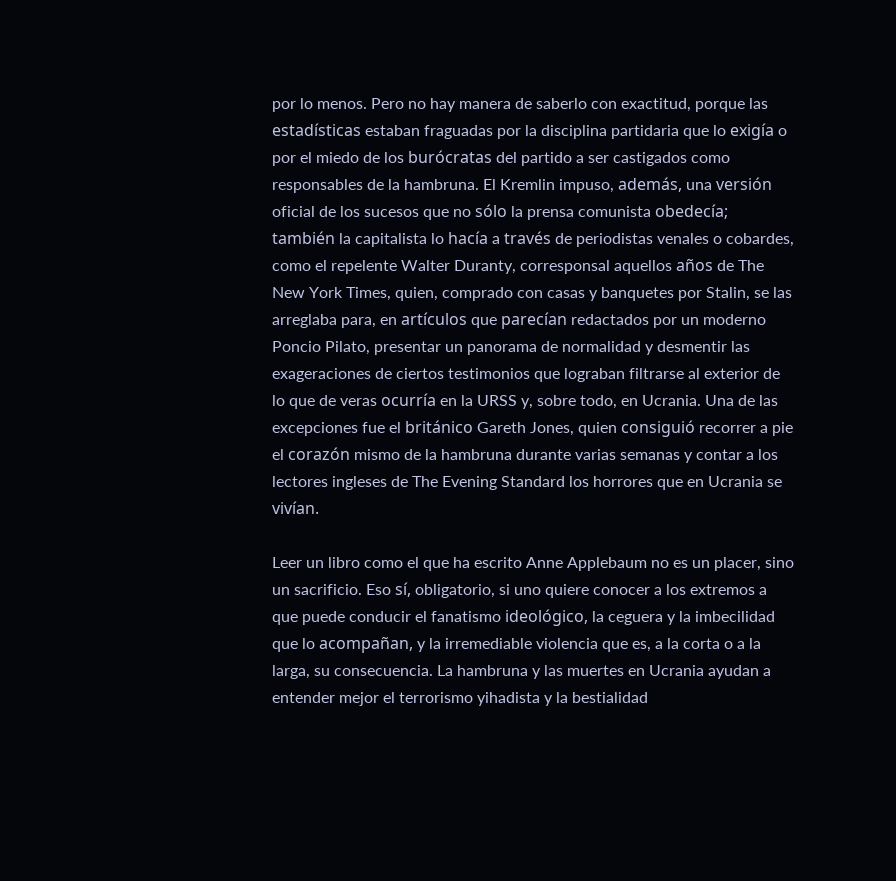por lo menos. Pero no hay manera de saberlo con exactitud, porque las estadísticas estaban fraguadas por la disciplina partidaria que lo exigía o por el miedo de los burócratas del partido a ser castigados como responsables de la hambruna. El Kremlin impuso, además, una versión oficial de los sucesos que no sólo la prensa comunista obedecía; también la capitalista lo hacía a través de periodistas venales o cobardes, como el repelente Walter Duranty, corresponsal aquellos años de The New York Times, quien, comprado con casas y banquetes por Stalin, se las arreglaba para, en artículos que parecían redactados por un moderno Poncio Pilato, presentar un panorama de normalidad y desmentir las exageraciones de ciertos testimonios que lograban filtrarse al exterior de lo que de veras ocurría en la URSS y, sobre todo, en Ucrania. Una de las excepciones fue el británico Gareth Jones, quien consiguió recorrer a pie el corazón mismo de la hambruna durante varias semanas y contar a los lectores ingleses de The Evening Standard los horrores que en Ucrania se vivían.

Leer un libro como el que ha escrito Anne Applebaum no es un placer, sino un sacrificio. Eso sí, obligatorio, si uno quiere conocer a los extremos a que puede conducir el fanatismo ideológico, la ceguera y la imbecilidad que lo acompañan, y la irremediable violencia que es, a la corta o a la larga, su consecuencia. La hambruna y las muertes en Ucrania ayudan a entender mejor el terrorismo yihadista y la bestialidad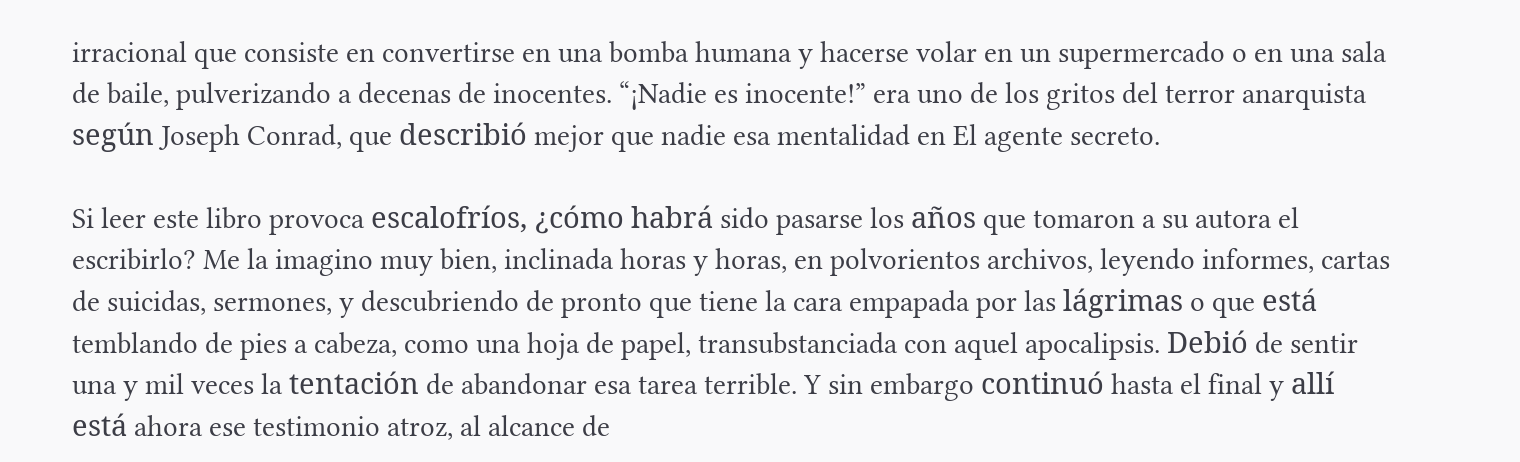irracional que consiste en convertirse en una bomba humana y hacerse volar en un supermercado o en una sala de baile, pulverizando a decenas de inocentes. “¡Nadie es inocente!” era uno de los gritos del terror anarquista según Joseph Conrad, que describió mejor que nadie esa mentalidad en El agente secreto.

Si leer este libro provoca escalofríos, ¿cómo habrá sido pasarse los años que tomaron a su autora el escribirlo? Me la imagino muy bien, inclinada horas y horas, en polvorientos archivos, leyendo informes, cartas de suicidas, sermones, y descubriendo de pronto que tiene la cara empapada por las lágrimas o que está temblando de pies a cabeza, como una hoja de papel, transubstanciada con aquel apocalipsis. Debió de sentir una y mil veces la tentación de abandonar esa tarea terrible. Y sin embargo continuó hasta el final y allí está ahora ese testimonio atroz, al alcance de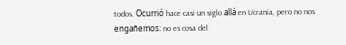todos. Ocurrió hace casi un siglo allá en Ucrania, pero no nos engañemos: no es cosa del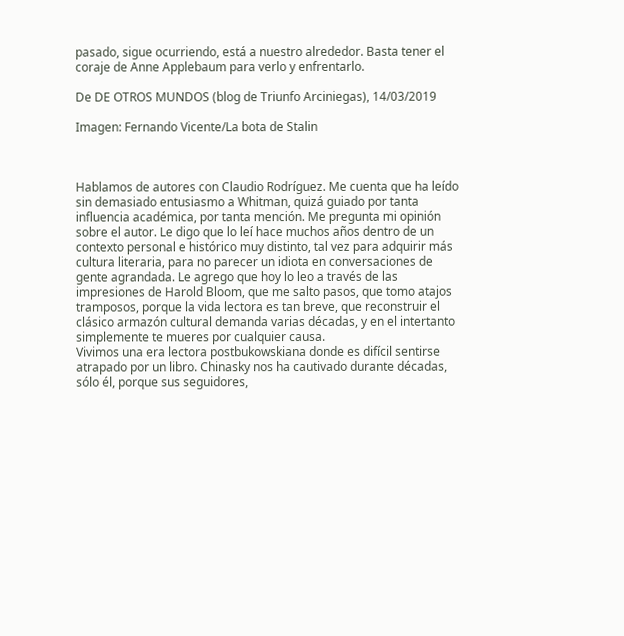pasado, sigue ocurriendo, está a nuestro alrededor. Basta tener el coraje de Anne Applebaum para verlo y enfrentarlo.

De DE OTROS MUNDOS (blog de Triunfo Arciniegas), 14/03/2019

Imagen: Fernando Vicente/La bota de Stalin



Hablamos de autores con Claudio Rodríguez. Me cuenta que ha leído sin demasiado entusiasmo a Whitman, quizá guiado por tanta influencia académica, por tanta mención. Me pregunta mi opinión sobre el autor. Le digo que lo leí hace muchos años dentro de un contexto personal e histórico muy distinto, tal vez para adquirir más cultura literaria, para no parecer un idiota en conversaciones de gente agrandada. Le agrego que hoy lo leo a través de las impresiones de Harold Bloom, que me salto pasos, que tomo atajos tramposos, porque la vida lectora es tan breve, que reconstruir el clásico armazón cultural demanda varias décadas, y en el intertanto simplemente te mueres por cualquier causa.
Vivimos una era lectora postbukowskiana donde es difícil sentirse atrapado por un libro. Chinasky nos ha cautivado durante décadas, sólo él, porque sus seguidores,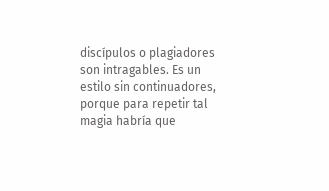discípulos o plagiadores son intragables. Es un estilo sin continuadores, porque para repetir tal magia habría que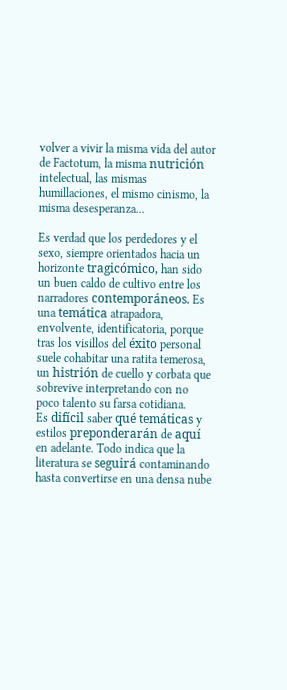volver a vivir la misma vida del autor de Factotum, la misma nutrición intelectual, las mismas humillaciones, el mismo cinismo, la misma desesperanza...

Es verdad que los perdedores y el sexo, siempre orientados hacia un horizonte tragicómico, han sido un buen caldo de cultivo entre los narradores contemporáneos. Es una temática atrapadora, envolvente, identificatoria, porque tras los visillos del éxito personal suele cohabitar una ratita temerosa, un histrión de cuello y corbata que sobrevive interpretando con no poco talento su farsa cotidiana.
Es difícil saber qué temáticas y estilos preponderarán de aquí en adelante. Todo indica que la literatura se seguirá contaminando hasta convertirse en una densa nube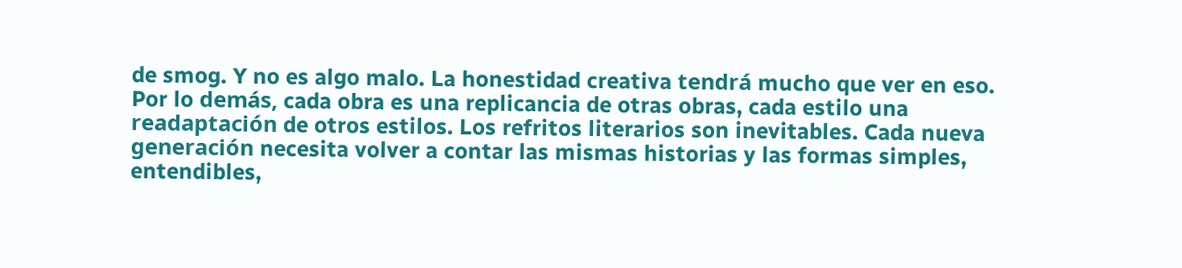de smog. Y no es algo malo. La honestidad creativa tendrá mucho que ver en eso.  Por lo demás, cada obra es una replicancia de otras obras, cada estilo una readaptación de otros estilos. Los refritos literarios son inevitables. Cada nueva generación necesita volver a contar las mismas historias y las formas simples, entendibles,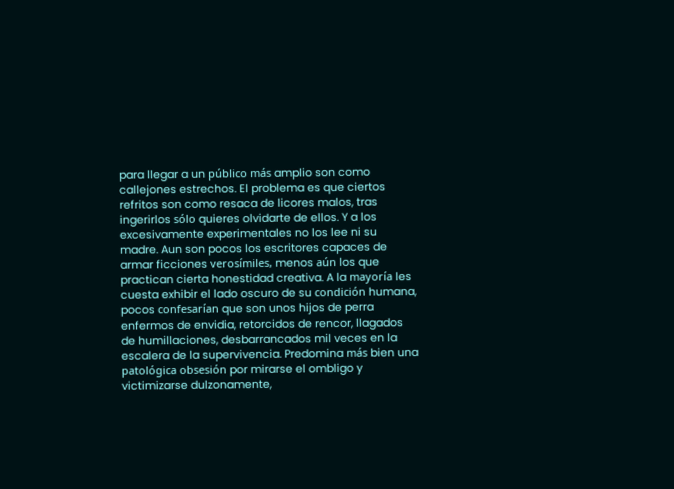para llegar a un público más amplio son como callejones estrechos. El problema es que ciertos refritos son como resaca de licores malos, tras ingerirlos sólo quieres olvidarte de ellos. Y a los excesivamente experimentales no los lee ni su madre. Aun son pocos los escritores capaces de armar ficciones verosímiles, menos aún los que practican cierta honestidad creativa. A la mayoría les cuesta exhibir el lado oscuro de su condición humana, pocos confesarían que son unos hijos de perra enfermos de envidia, retorcidos de rencor, llagados de humillaciones, desbarrancados mil veces en la escalera de la supervivencia. Predomina más bien una patológica obsesión por mirarse el ombligo y victimizarse dulzonamente,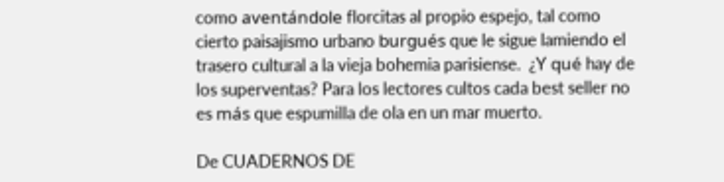como aventándole florcitas al propio espejo, tal como cierto paisajismo urbano burgués que le sigue lamiendo el trasero cultural a la vieja bohemia parisiense.  ¿Y qué hay de los superventas? Para los lectores cultos cada best seller no es más que espumilla de ola en un mar muerto.

De CUADERNOS DE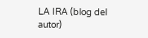LA IRA (blog del autor)